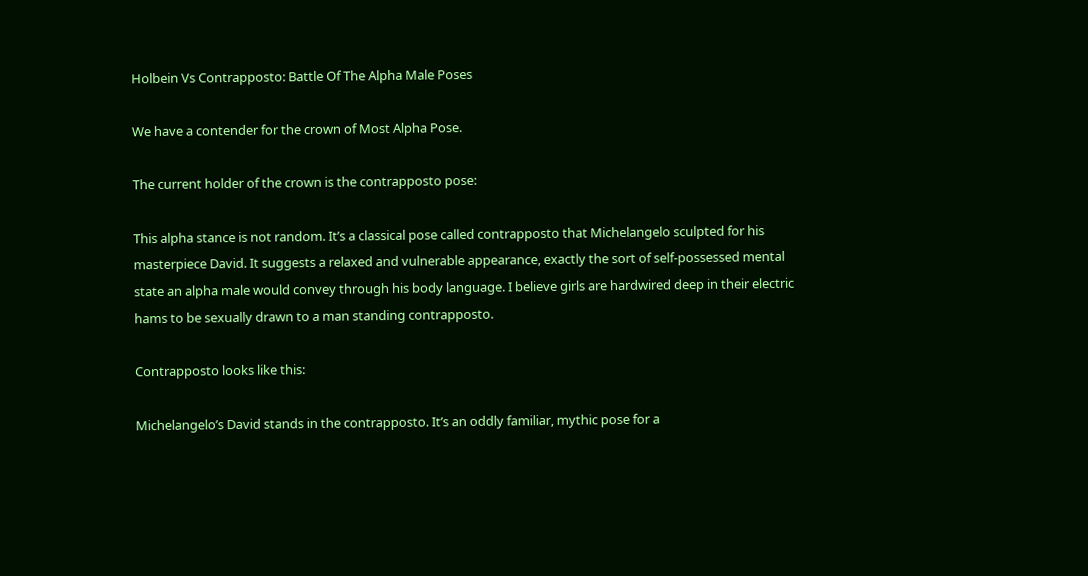Holbein Vs Contrapposto: Battle Of The Alpha Male Poses

We have a contender for the crown of Most Alpha Pose.

The current holder of the crown is the contrapposto pose:

This alpha stance is not random. It’s a classical pose called contrapposto that Michelangelo sculpted for his masterpiece David. It suggests a relaxed and vulnerable appearance, exactly the sort of self-possessed mental state an alpha male would convey through his body language. I believe girls are hardwired deep in their electric hams to be sexually drawn to a man standing contrapposto.

Contrapposto looks like this:

Michelangelo’s David stands in the contrapposto. It’s an oddly familiar, mythic pose for a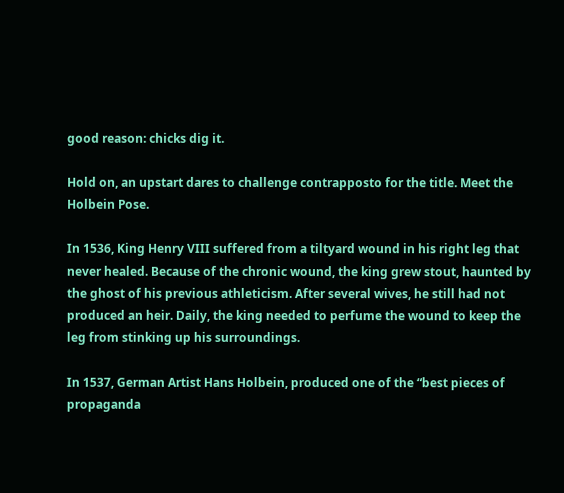good reason: chicks dig it.

Hold on, an upstart dares to challenge contrapposto for the title. Meet the Holbein Pose.

In 1536, King Henry VIII suffered from a tiltyard wound in his right leg that never healed. Because of the chronic wound, the king grew stout, haunted by the ghost of his previous athleticism. After several wives, he still had not produced an heir. Daily, the king needed to perfume the wound to keep the leg from stinking up his surroundings.

In 1537, German Artist Hans Holbein, produced one of the “best pieces of propaganda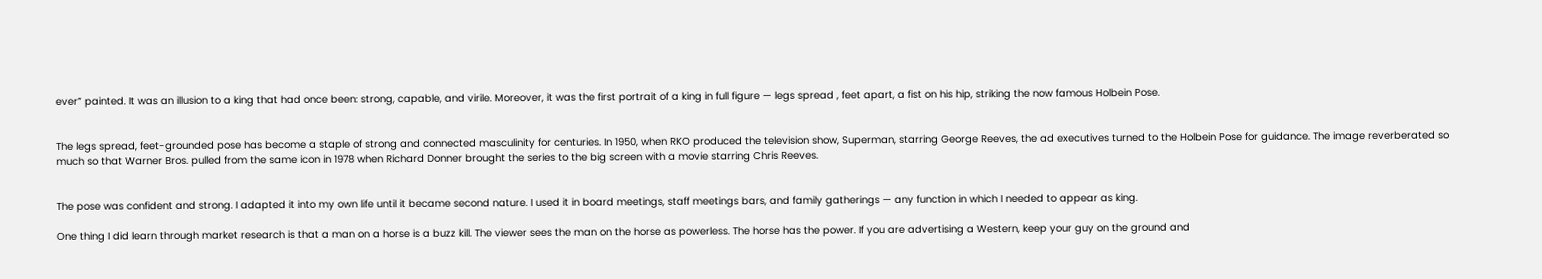ever” painted. It was an illusion to a king that had once been: strong, capable, and virile. Moreover, it was the first portrait of a king in full figure — legs spread , feet apart, a fist on his hip, striking the now famous Holbein Pose.


The legs spread, feet-grounded pose has become a staple of strong and connected masculinity for centuries. In 1950, when RKO produced the television show, Superman, starring George Reeves, the ad executives turned to the Holbein Pose for guidance. The image reverberated so much so that Warner Bros. pulled from the same icon in 1978 when Richard Donner brought the series to the big screen with a movie starring Chris Reeves.


The pose was confident and strong. I adapted it into my own life until it became second nature. I used it in board meetings, staff meetings bars, and family gatherings — any function in which I needed to appear as king.

One thing I did learn through market research is that a man on a horse is a buzz kill. The viewer sees the man on the horse as powerless. The horse has the power. If you are advertising a Western, keep your guy on the ground and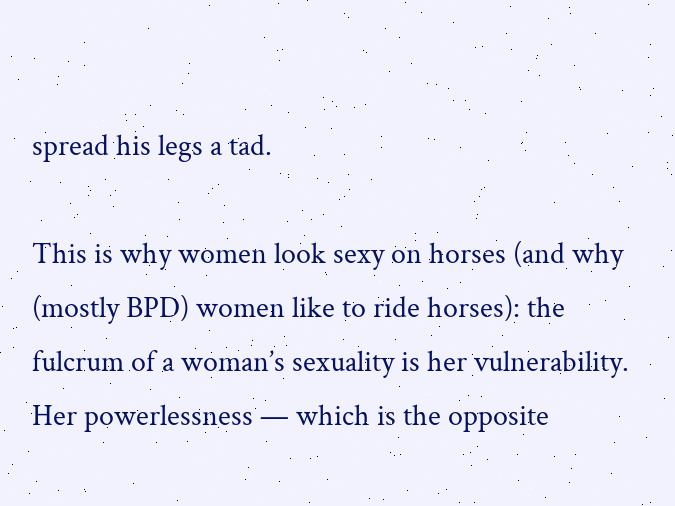spread his legs a tad.

This is why women look sexy on horses (and why (mostly BPD) women like to ride horses): the fulcrum of a woman’s sexuality is her vulnerability. Her powerlessness — which is the opposite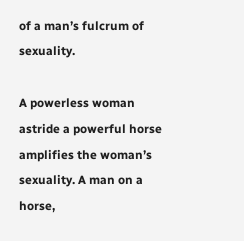of a man’s fulcrum of sexuality.

A powerless woman astride a powerful horse amplifies the woman’s sexuality. A man on a horse,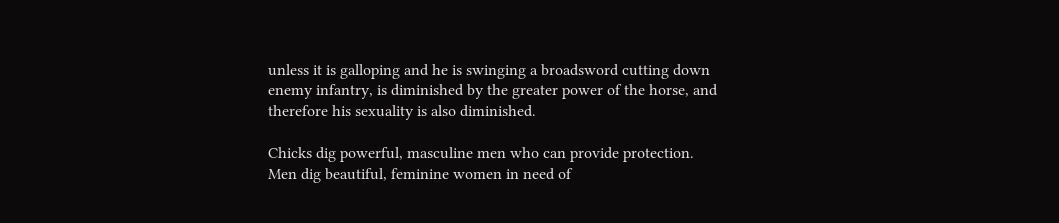unless it is galloping and he is swinging a broadsword cutting down enemy infantry, is diminished by the greater power of the horse, and therefore his sexuality is also diminished.

Chicks dig powerful, masculine men who can provide protection.
Men dig beautiful, feminine women in need of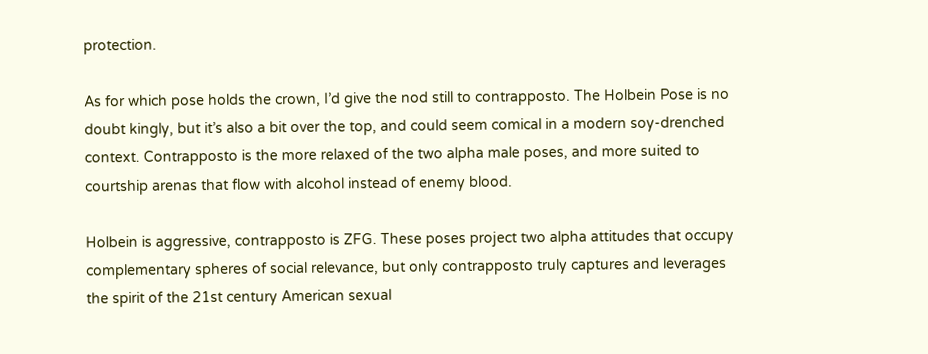protection.

As for which pose holds the crown, I’d give the nod still to contrapposto. The Holbein Pose is no doubt kingly, but it’s also a bit over the top, and could seem comical in a modern soy-drenched context. Contrapposto is the more relaxed of the two alpha male poses, and more suited to courtship arenas that flow with alcohol instead of enemy blood.

Holbein is aggressive, contrapposto is ZFG. These poses project two alpha attitudes that occupy complementary spheres of social relevance, but only contrapposto truly captures and leverages the spirit of the 21st century American sexual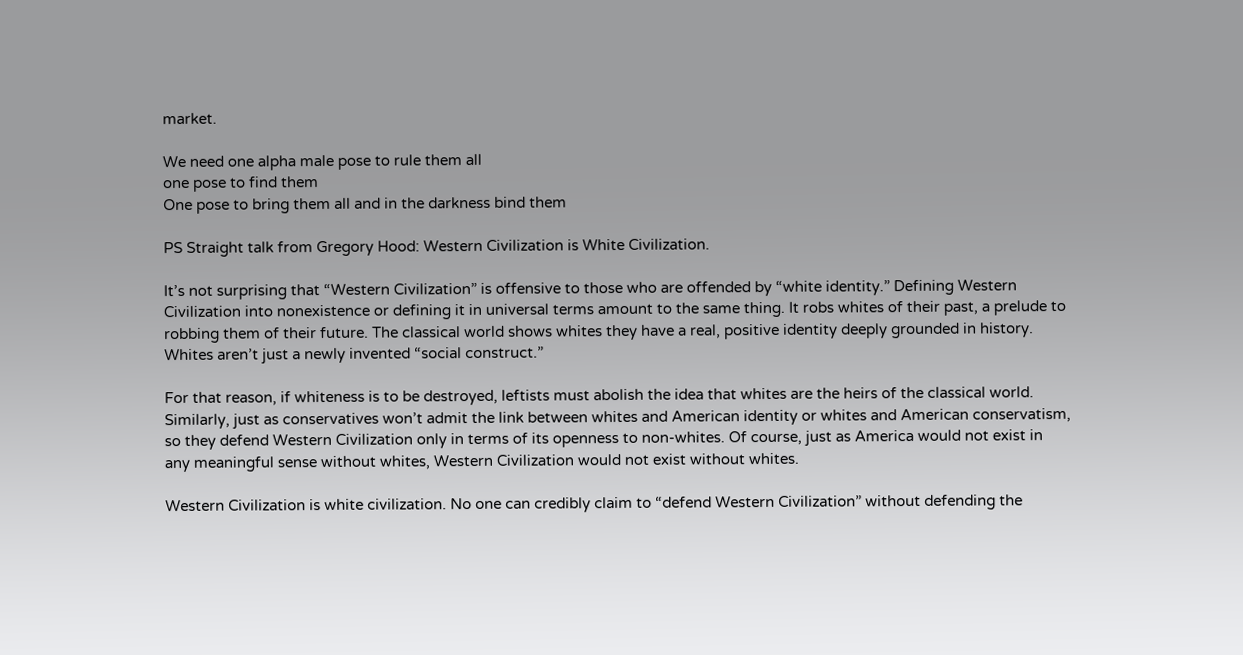market.

We need one alpha male pose to rule them all
one pose to find them
One pose to bring them all and in the darkness bind them

PS Straight talk from Gregory Hood: Western Civilization is White Civilization.

It’s not surprising that “Western Civilization” is offensive to those who are offended by “white identity.” Defining Western Civilization into nonexistence or defining it in universal terms amount to the same thing. It robs whites of their past, a prelude to robbing them of their future. The classical world shows whites they have a real, positive identity deeply grounded in history. Whites aren’t just a newly invented “social construct.”

For that reason, if whiteness is to be destroyed, leftists must abolish the idea that whites are the heirs of the classical world. Similarly, just as conservatives won’t admit the link between whites and American identity or whites and American conservatism, so they defend Western Civilization only in terms of its openness to non-whites. Of course, just as America would not exist in any meaningful sense without whites, Western Civilization would not exist without whites.

Western Civilization is white civilization. No one can credibly claim to “defend Western Civilization” without defending the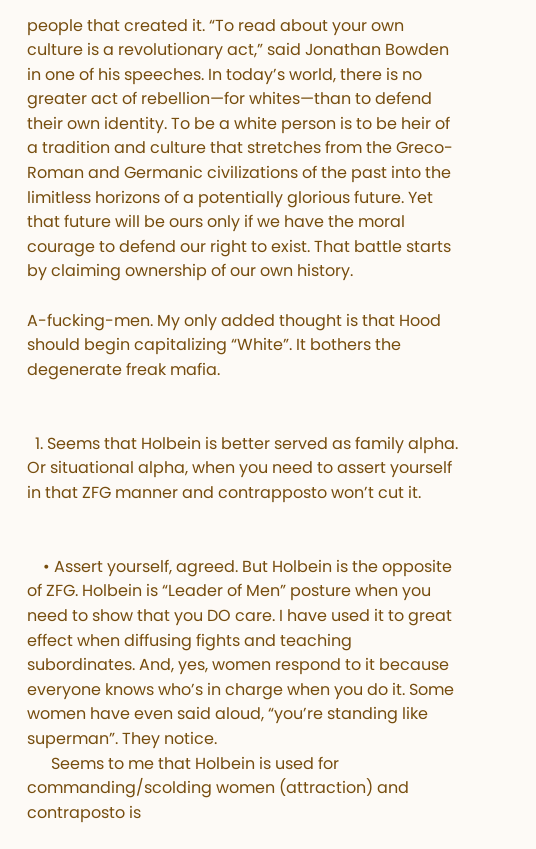people that created it. “To read about your own culture is a revolutionary act,” said Jonathan Bowden in one of his speeches. In today’s world, there is no greater act of rebellion—for whites—than to defend their own identity. To be a white person is to be heir of a tradition and culture that stretches from the Greco-Roman and Germanic civilizations of the past into the limitless horizons of a potentially glorious future. Yet that future will be ours only if we have the moral courage to defend our right to exist. That battle starts by claiming ownership of our own history.

A-fucking-men. My only added thought is that Hood should begin capitalizing “White”. It bothers the degenerate freak mafia.


  1. Seems that Holbein is better served as family alpha. Or situational alpha, when you need to assert yourself in that ZFG manner and contrapposto won’t cut it.


    • Assert yourself, agreed. But Holbein is the opposite of ZFG. Holbein is “Leader of Men” posture when you need to show that you DO care. I have used it to great effect when diffusing fights and teaching subordinates. And, yes, women respond to it because everyone knows who’s in charge when you do it. Some women have even said aloud, “you’re standing like superman”. They notice.
      Seems to me that Holbein is used for commanding/scolding women (attraction) and contraposto is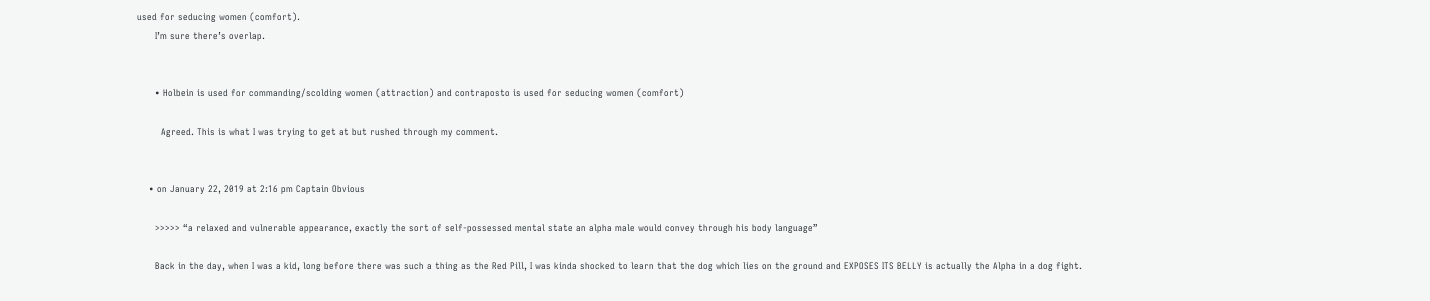used for seducing women (comfort).
      I’m sure there’s overlap.


      • Holbein is used for commanding/scolding women (attraction) and contraposto is used for seducing women (comfort)

        Agreed. This is what I was trying to get at but rushed through my comment.


    • on January 22, 2019 at 2:16 pm Captain Obvious

      >>>>> “a relaxed and vulnerable appearance, exactly the sort of self-possessed mental state an alpha male would convey through his body language”

      Back in the day, when I was a kid, long before there was such a thing as the Red Pill, I was kinda shocked to learn that the dog which lies on the ground and EXPOSES ITS BELLY is actually the Alpha in a dog fight.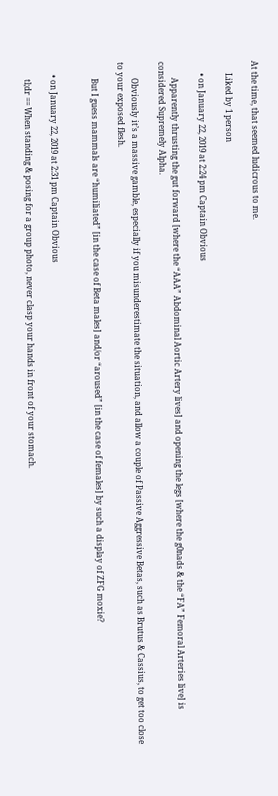At the time, that seemed ludicrous to me.

      Liked by 1 person

      • on January 22, 2019 at 2:24 pm Captain Obvious

        Apparently thrusting the gut forward [where the “AAA” Abdominal Aortic Artery lives] and opening the legs [where the g0nads & the “FA” Femoral Arteries live] is considered Supremely Alpha.

        Obviously it’s a massive gamble, especially if you misunderestimate the situation, and allow a couple of Passive Aggressive Betas, such as Brutus & Cassius, to get too close to your exposed flesh.

        But I guess mammals are “humiliated” [in the case of Beta males] and/or “aroused” [in the case of females] by such a display of ZFG moxie?


      • on January 22, 2019 at 2:31 pm Captain Obvious

        tl;dr == When standing & posing for a group photo, never clasp your hands in front of your stomach.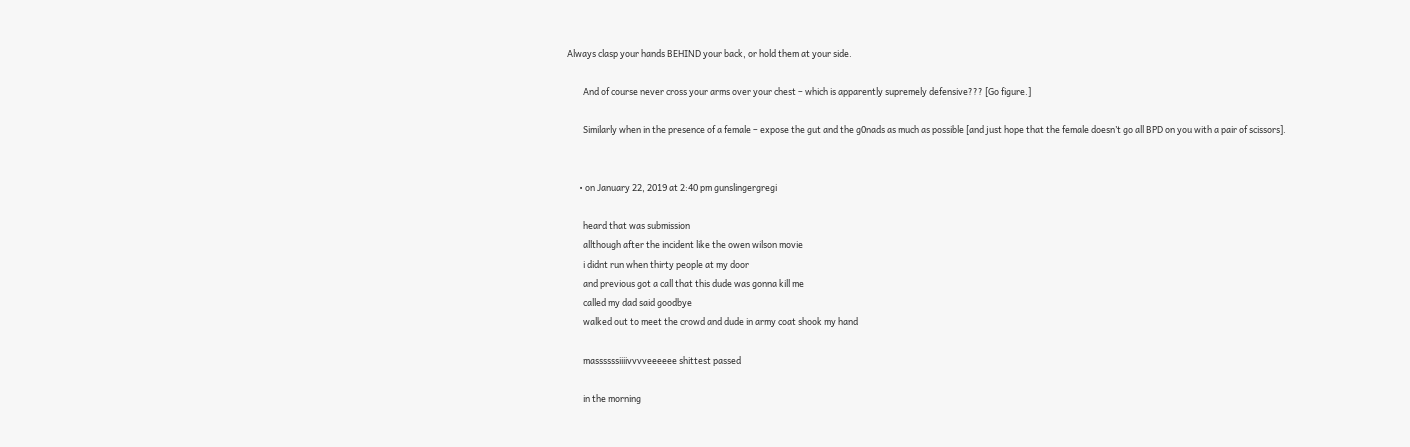Always clasp your hands BEHIND your back, or hold them at your side.

        And of course never cross your arms over your chest – which is apparently supremely defensive??? [Go figure.]

        Similarly when in the presence of a female – expose the gut and the g0nads as much as possible [and just hope that the female doesn’t go all BPD on you with a pair of scissors].


      • on January 22, 2019 at 2:40 pm gunslingergregi

        heard that was submission
        allthough after the incident like the owen wilson movie
        i didnt run when thirty people at my door
        and previous got a call that this dude was gonna kill me
        called my dad said goodbye
        walked out to meet the crowd and dude in army coat shook my hand

        massssssiiiivvvveeeeee shittest passed

        in the morning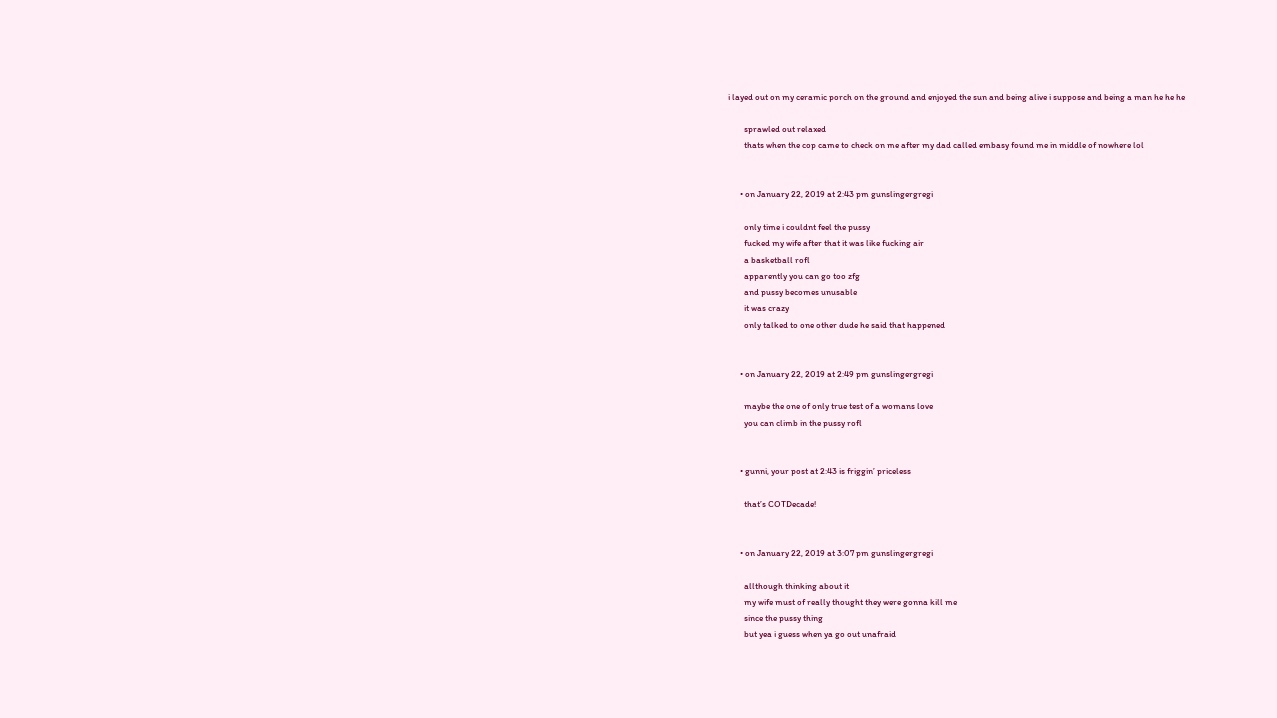i layed out on my ceramic porch on the ground and enjoyed the sun and being alive i suppose and being a man he he he

        sprawled out relaxed
        thats when the cop came to check on me after my dad called embasy found me in middle of nowhere lol


      • on January 22, 2019 at 2:43 pm gunslingergregi

        only time i couldnt feel the pussy
        fucked my wife after that it was like fucking air
        a basketball rofl
        apparently you can go too zfg
        and pussy becomes unusable
        it was crazy
        only talked to one other dude he said that happened


      • on January 22, 2019 at 2:49 pm gunslingergregi

        maybe the one of only true test of a womans love
        you can climb in the pussy rofl


      • gunni, your post at 2:43 is friggin’ priceless

        that’s COTDecade!


      • on January 22, 2019 at 3:07 pm gunslingergregi

        allthough thinking about it
        my wife must of really thought they were gonna kill me
        since the pussy thing
        but yea i guess when ya go out unafraid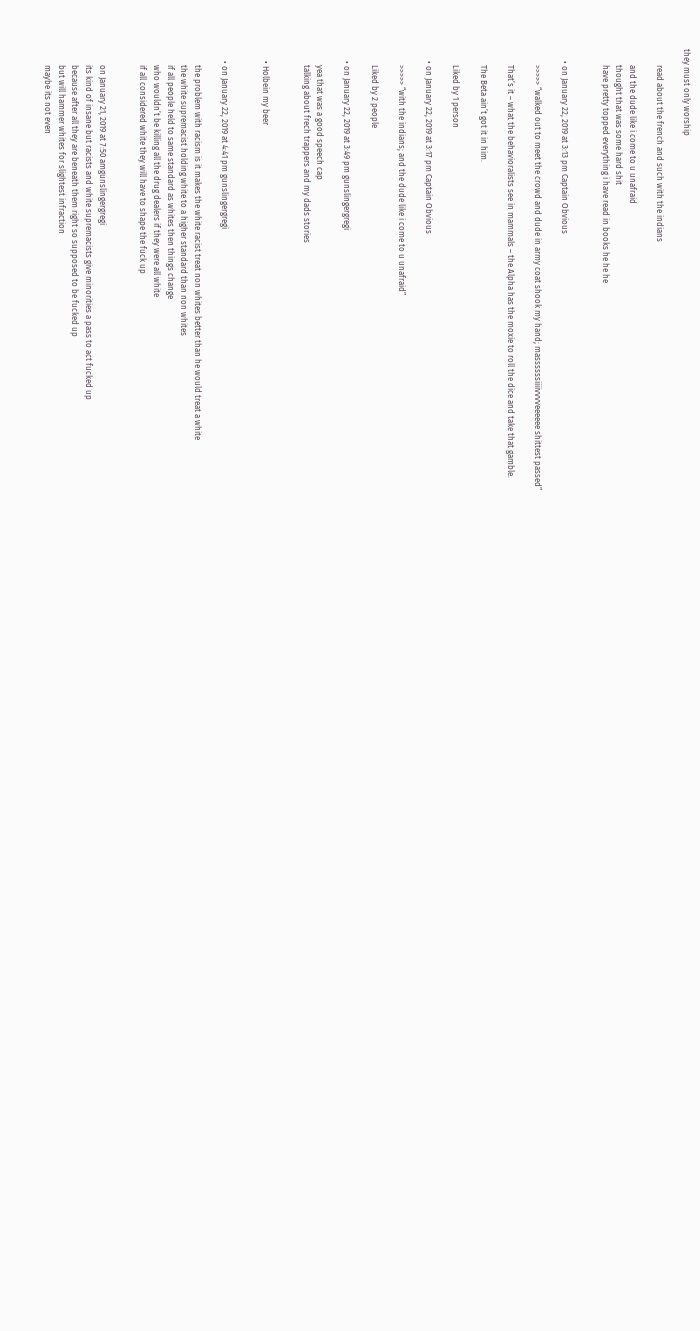they must only worship

        read about the french and such with the indians

        and the dude like i come to u unafraid
        thought that was some hard shit
        have pretty topped everything i have read in books he he he


      • on January 22, 2019 at 3:13 pm Captain Obvious

        >>>>> “walked out to meet the crowd and dude in army coat shook my hand; massssssiiiivvvveeeeee shittest passed”

        That’s it – what the behavioralists see in mammals – the Alpha has the moxie to roll the dice and take that gamble.

        The Beta ain’t got it in him.

        Liked by 1 person

      • on January 22, 2019 at 3:17 pm Captain Obvious

        >>>>> “with the indians; and the dude like i come to u unafraid”

        Liked by 2 people

      • on January 22, 2019 at 3:49 pm gunslingergregi

        yea that was a good speech cap
        talking about frech trappers and my dads stories


      • Holbein my beer


      • on January 22, 2019 at 4:41 pm gunslingergregi

        the problem with racism is it makes the white racist treat non whites better than he would treat a white
        the white supremacist holding white to a higher standard than non whites
        if all people held to same standard as whites then things change
        who wouldn’t be killing all the drug dealers if they were all white
        if all considered white they will have to shape the fuck up


        on January 21, 2019 at 7:50 amgunslingergregi
        its kind of insane but racists and white supremacists give minorities a pass to act fucked up
        because after all they are beneath them right so supposed to be fucked up
        but will hammer whites for slightest infraction
        maybe its not even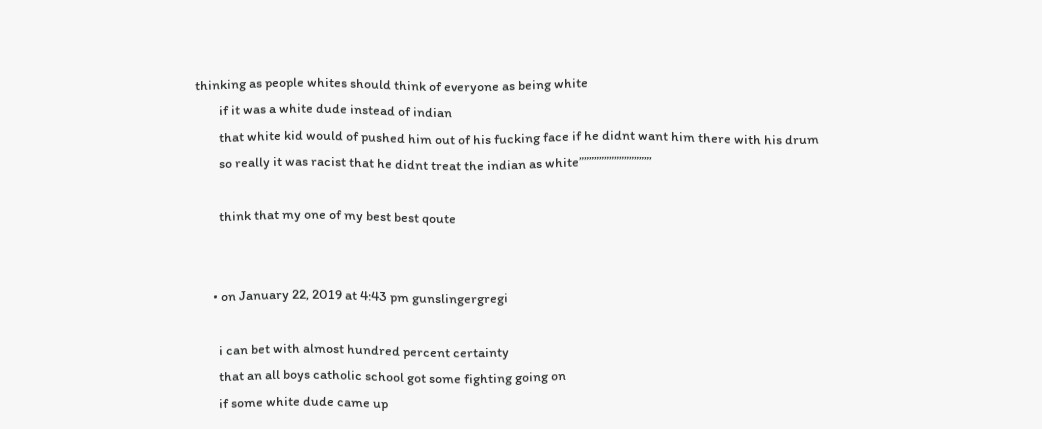thinking as people whites should think of everyone as being white
        if it was a white dude instead of indian
        that white kid would of pushed him out of his fucking face if he didnt want him there with his drum
        so really it was racist that he didnt treat the indian as white””””””””””””””’

        think that my one of my best best qoute


      • on January 22, 2019 at 4:43 pm gunslingergregi

        i can bet with almost hundred percent certainty
        that an all boys catholic school got some fighting going on
        if some white dude came up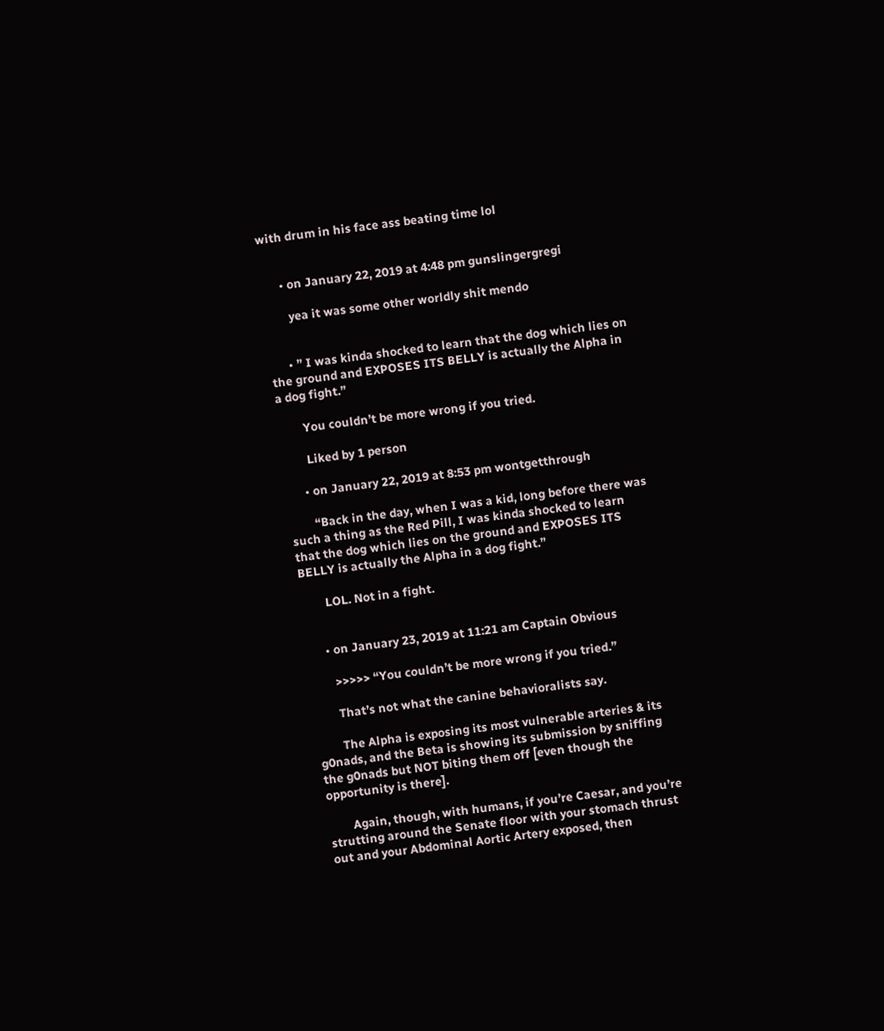with drum in his face ass beating time lol


      • on January 22, 2019 at 4:48 pm gunslingergregi

        yea it was some other worldly shit mendo


      • ” I was kinda shocked to learn that the dog which lies on the ground and EXPOSES ITS BELLY is actually the Alpha in a dog fight.”

        You couldn’t be more wrong if you tried.

        Liked by 1 person

      • on January 22, 2019 at 8:53 pm wontgetthrough

        “Back in the day, when I was a kid, long before there was such a thing as the Red Pill, I was kinda shocked to learn that the dog which lies on the ground and EXPOSES ITS BELLY is actually the Alpha in a dog fight.”

        LOL. Not in a fight.


      • on January 23, 2019 at 11:21 am Captain Obvious

        >>>>> “You couldn’t be more wrong if you tried.”

        That’s not what the canine behavioralists say.

        The Alpha is exposing its most vulnerable arteries & its g0nads, and the Beta is showing its submission by sniffing the g0nads but NOT biting them off [even though the opportunity is there].

        Again, though, with humans, if you’re Caesar, and you’re strutting around the Senate floor with your stomach thrust out and your Abdominal Aortic Artery exposed, then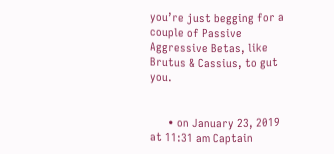you’re just begging for a couple of Passive Aggressive Betas, like Brutus & Cassius, to gut you.


      • on January 23, 2019 at 11:31 am Captain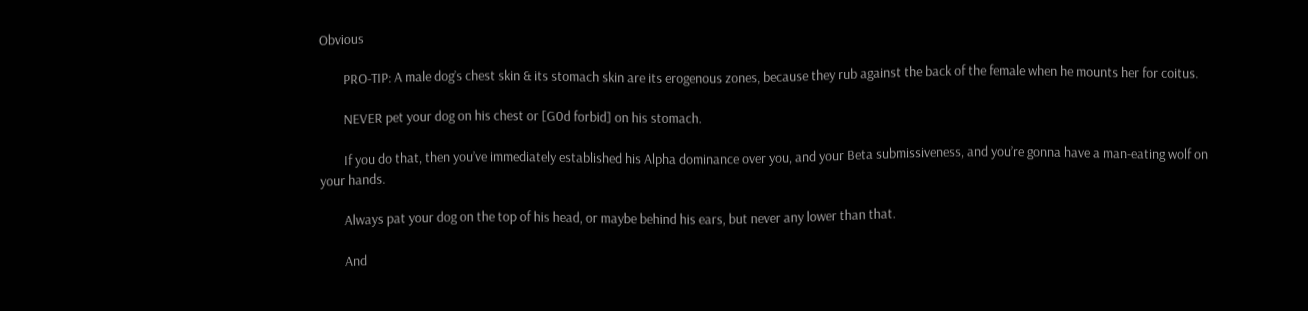Obvious

        PRO-TIP: A male dog’s chest skin & its stomach skin are its erogenous zones, because they rub against the back of the female when he mounts her for coitus.

        NEVER pet your dog on his chest or [G0d forbid] on his stomach.

        If you do that, then you’ve immediately established his Alpha dominance over you, and your Beta submissiveness, and you’re gonna have a man-eating wolf on your hands.

        Always pat your dog on the top of his head, or maybe behind his ears, but never any lower than that.

        And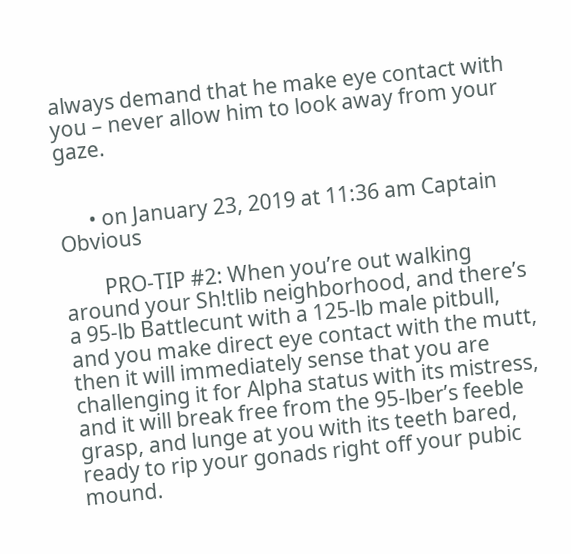always demand that he make eye contact with you – never allow him to look away from your gaze.


      • on January 23, 2019 at 11:36 am Captain Obvious

        PRO-TIP #2: When you’re out walking around your Sh!tlib neighborhood, and there’s a 95-lb Battlecunt with a 125-lb male pitbull, and you make direct eye contact with the mutt, then it will immediately sense that you are challenging it for Alpha status with its mistress, and it will break free from the 95-lber’s feeble grasp, and lunge at you with its teeth bared, ready to rip your gonads right off your pubic mound.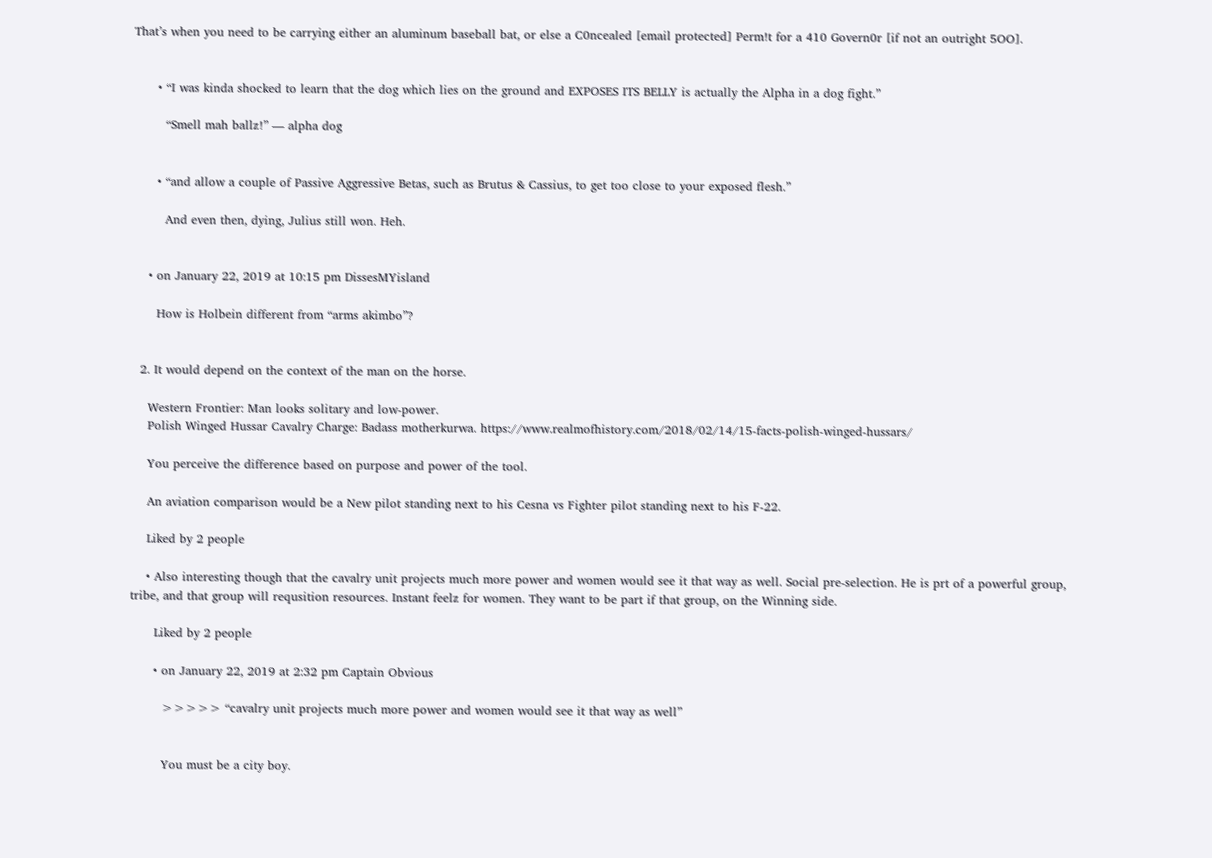That’s when you need to be carrying either an aluminum baseball bat, or else a C0ncealed [email protected] Perm!t for a 410 Govern0r [if not an outright 5OO].


      • “I was kinda shocked to learn that the dog which lies on the ground and EXPOSES ITS BELLY is actually the Alpha in a dog fight.”

        “Smell mah ballz!” — alpha dog


      • “and allow a couple of Passive Aggressive Betas, such as Brutus & Cassius, to get too close to your exposed flesh.”

        And even then, dying, Julius still won. Heh.


    • on January 22, 2019 at 10:15 pm DissesMYisland

      How is Holbein different from “arms akimbo”?


  2. It would depend on the context of the man on the horse.

    Western Frontier: Man looks solitary and low-power.
    Polish Winged Hussar Cavalry Charge: Badass motherkurwa. https://www.realmofhistory.com/2018/02/14/15-facts-polish-winged-hussars/

    You perceive the difference based on purpose and power of the tool.

    An aviation comparison would be a New pilot standing next to his Cesna vs Fighter pilot standing next to his F-22.

    Liked by 2 people

    • Also interesting though that the cavalry unit projects much more power and women would see it that way as well. Social pre-selection. He is prt of a powerful group, tribe, and that group will requsition resources. Instant feelz for women. They want to be part if that group, on the Winning side.

      Liked by 2 people

      • on January 22, 2019 at 2:32 pm Captain Obvious

        >>>>> “cavalry unit projects much more power and women would see it that way as well”


        You must be a city boy.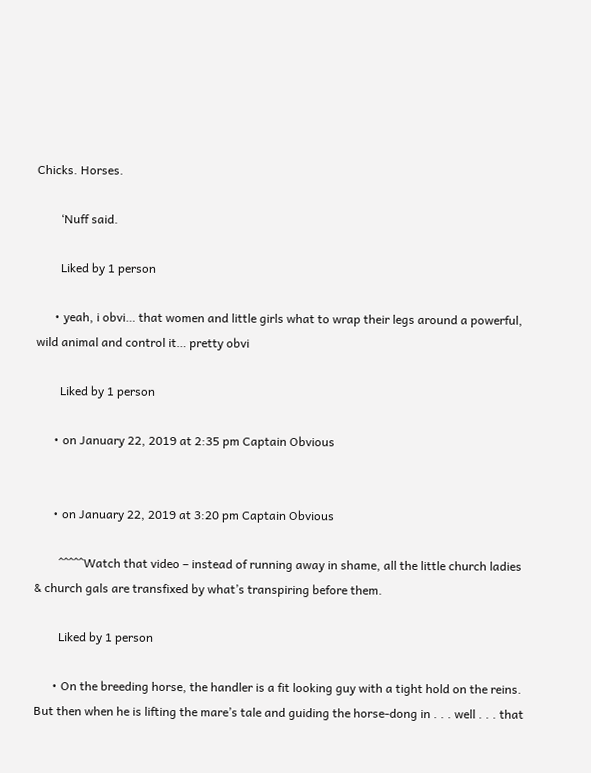Chicks. Horses.

        ‘Nuff said.

        Liked by 1 person

      • yeah, i obvi… that women and little girls what to wrap their legs around a powerful, wild animal and control it… pretty obvi

        Liked by 1 person

      • on January 22, 2019 at 2:35 pm Captain Obvious


      • on January 22, 2019 at 3:20 pm Captain Obvious

        ^^^^^Watch that video – instead of running away in shame, all the little church ladies & church gals are transfixed by what’s transpiring before them.

        Liked by 1 person

      • On the breeding horse, the handler is a fit looking guy with a tight hold on the reins. But then when he is lifting the mare’s tale and guiding the horse-dong in . . . well . . . that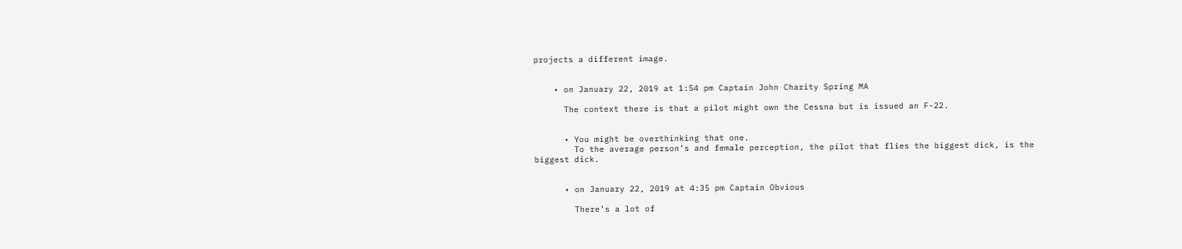projects a different image.


    • on January 22, 2019 at 1:54 pm Captain John Charity Spring MA

      The context there is that a pilot might own the Cessna but is issued an F-22.


      • You might be overthinking that one.
        To the average person’s and female perception, the pilot that flies the biggest dick, is the biggest dick.


      • on January 22, 2019 at 4:35 pm Captain Obvious

        There’s a lot of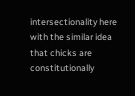intersectionality here with the similar idea that chicks are constitutionally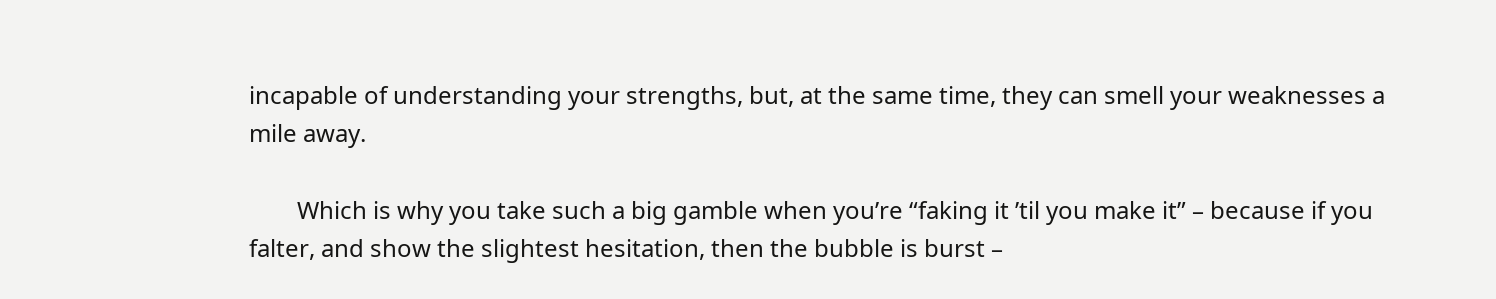incapable of understanding your strengths, but, at the same time, they can smell your weaknesses a mile away.

        Which is why you take such a big gamble when you’re “faking it ’til you make it” – because if you falter, and show the slightest hesitation, then the bubble is burst –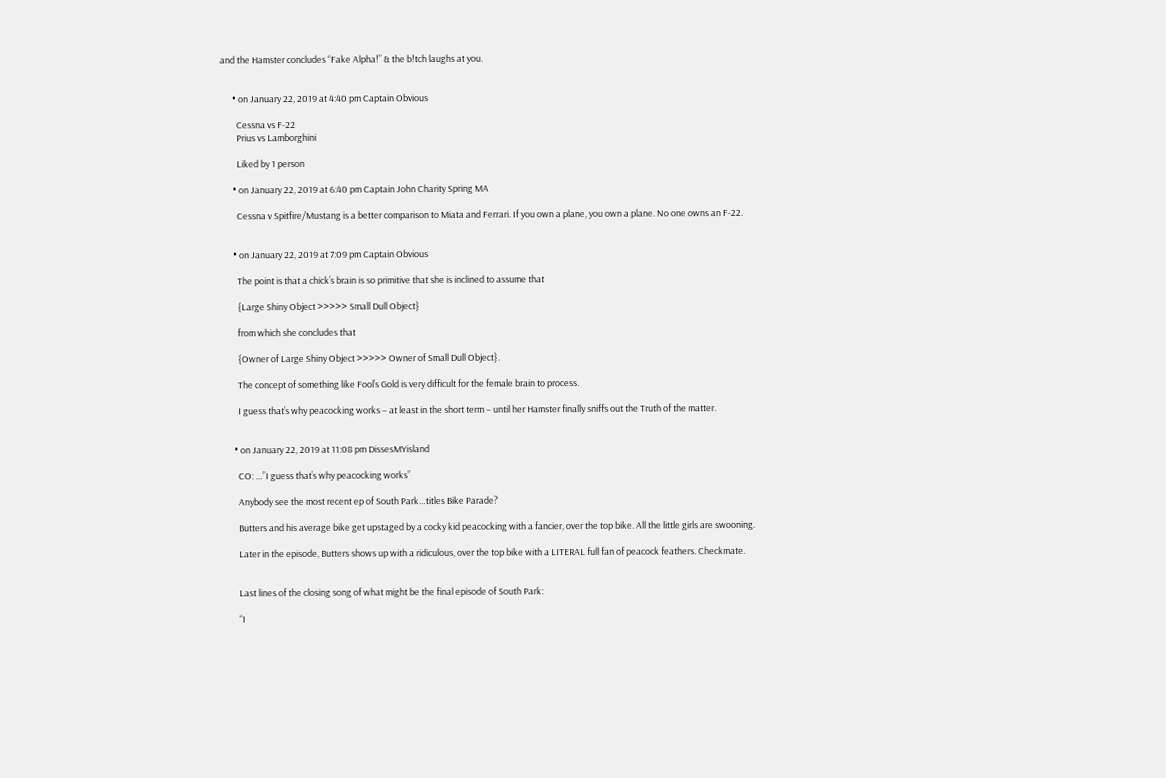and the Hamster concludes “Fake Alpha!” & the b!tch laughs at you.


      • on January 22, 2019 at 4:40 pm Captain Obvious

        Cessna vs F-22
        Prius vs Lamborghini

        Liked by 1 person

      • on January 22, 2019 at 6:40 pm Captain John Charity Spring MA

        Cessna v Spitfire/Mustang is a better comparison to Miata and Ferrari. If you own a plane, you own a plane. No one owns an F-22.


      • on January 22, 2019 at 7:09 pm Captain Obvious

        The point is that a chick’s brain is so primitive that she is inclined to assume that

        {Large Shiny Object >>>>> Small Dull Object}

        from which she concludes that

        {Owner of Large Shiny Object >>>>> Owner of Small Dull Object}.

        The concept of something like Fool’s Gold is very difficult for the female brain to process.

        I guess that’s why peacocking works – at least in the short term – until her Hamster finally sniffs out the Truth of the matter.


      • on January 22, 2019 at 11:08 pm DissesMYisland

        CO: …”I guess that’s why peacocking works”

        Anybody see the most recent ep of South Park…titles Bike Parade?

        Butters and his average bike get upstaged by a cocky kid peacocking with a fancier, over the top bike. All the little girls are swooning.

        Later in the episode, Butters shows up with a ridiculous, over the top bike with a LITERAL full fan of peacock feathers. Checkmate.


        Last lines of the closing song of what might be the final episode of South Park:

        “I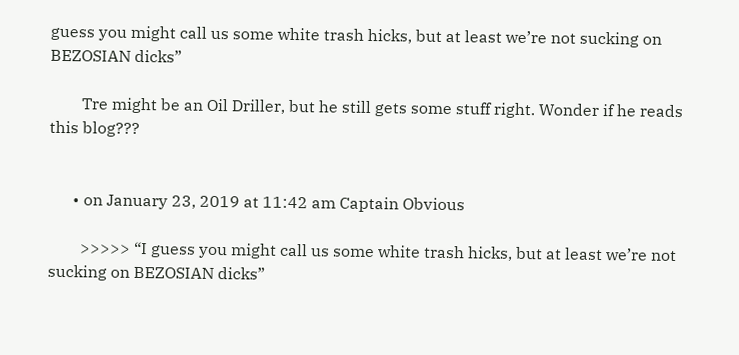guess you might call us some white trash hicks, but at least we’re not sucking on BEZOSIAN dicks”

        Tre might be an Oil Driller, but he still gets some stuff right. Wonder if he reads this blog???


      • on January 23, 2019 at 11:42 am Captain Obvious

        >>>>> “I guess you might call us some white trash hicks, but at least we’re not sucking on BEZOSIAN dicks”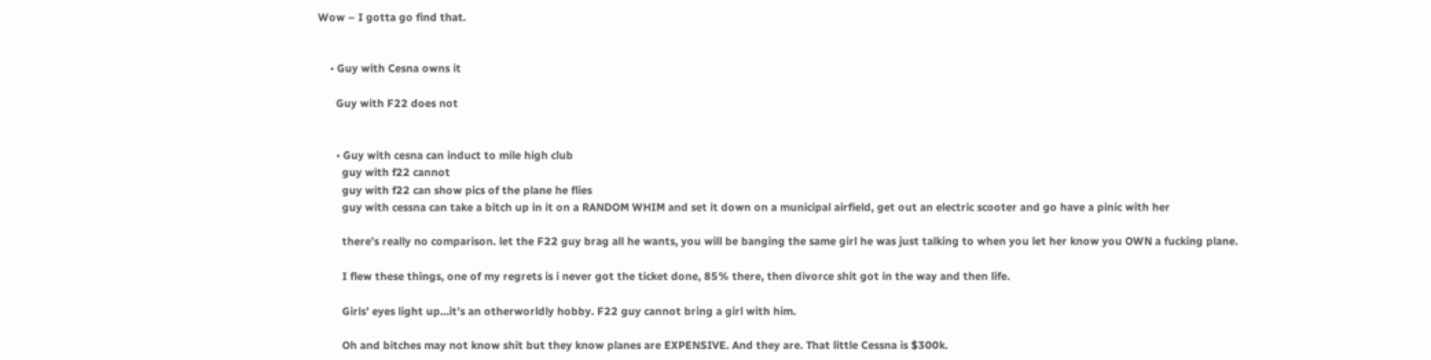Wow – I gotta go find that.


    • Guy with Cesna owns it

      Guy with F22 does not


      • Guy with cesna can induct to mile high club
        guy with f22 cannot
        guy with f22 can show pics of the plane he flies
        guy with cessna can take a bitch up in it on a RANDOM WHIM and set it down on a municipal airfield, get out an electric scooter and go have a pinic with her

        there’s really no comparison. let the F22 guy brag all he wants, you will be banging the same girl he was just talking to when you let her know you OWN a fucking plane.

        I flew these things, one of my regrets is i never got the ticket done, 85% there, then divorce shit got in the way and then life.

        Girls’ eyes light up…it’s an otherworldly hobby. F22 guy cannot bring a girl with him.

        Oh and bitches may not know shit but they know planes are EXPENSIVE. And they are. That little Cessna is $300k.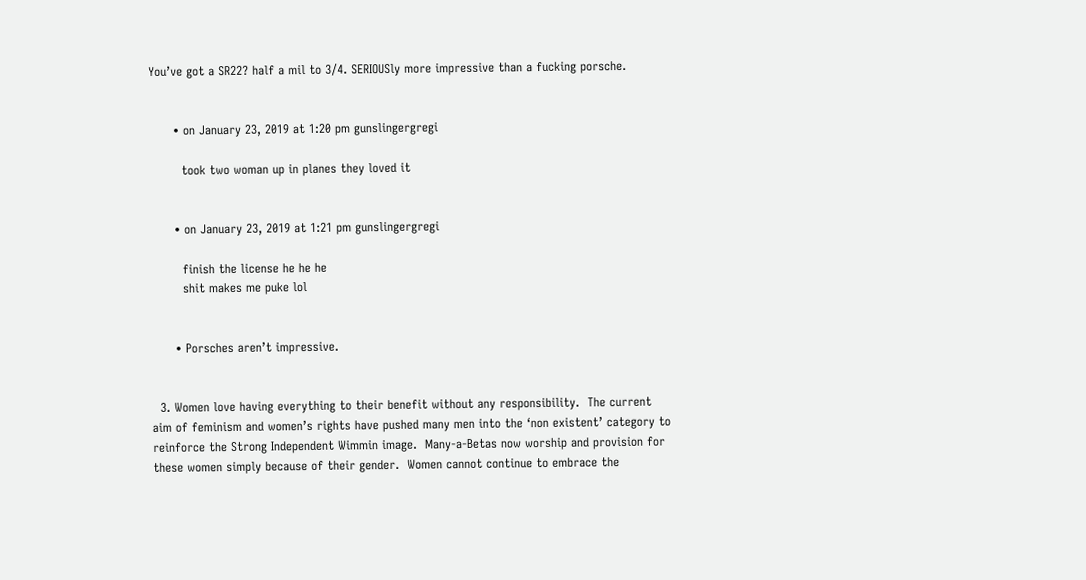You’ve got a SR22? half a mil to 3/4. SERIOUSly more impressive than a fucking porsche.


      • on January 23, 2019 at 1:20 pm gunslingergregi

        took two woman up in planes they loved it


      • on January 23, 2019 at 1:21 pm gunslingergregi

        finish the license he he he
        shit makes me puke lol


      • Porsches aren’t impressive.


  3. Women love having everything to their benefit without any responsibility.  The current aim of feminism and women’s rights have pushed many men into the ‘non existent’ category to reinforce the Strong Independent Wimmin image.  Many-a-Betas now worship and provision for these women simply because of their gender.  Women cannot continue to embrace the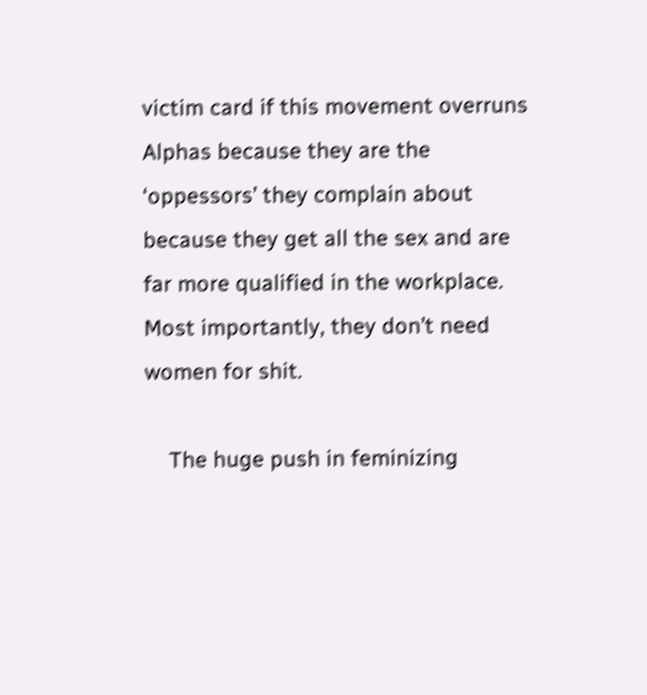victim card if this movement overruns Alphas because they are the ‘oppessors’ they complain about because they get all the sex and are far more qualified in the workplace.  Most importantly, they don’t need women for shit.

    The huge push in feminizing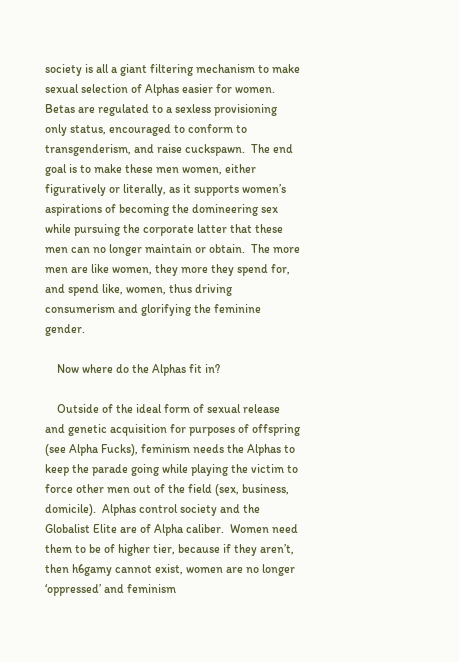society is all a giant filtering mechanism to make sexual selection of Alphas easier for women.  Betas are regulated to a sexless provisioning only status, encouraged to conform to transgenderism, and raise cuckspawn.  The end goal is to make these men women, either figuratively or literally, as it supports women’s aspirations of becoming the domineering sex while pursuing the corporate latter that these men can no longer maintain or obtain.  The more men are like women, they more they spend for, and spend like, women, thus driving consumerism and glorifying the feminine gender.

    Now where do the Alphas fit in?

    Outside of the ideal form of sexual release and genetic acquisition for purposes of offspring (see Alpha Fucks), feminism needs the Alphas to keep the parade going while playing the victim to force other men out of the field (sex, business, domicile).  Alphas control society and the Globalist Elite are of Alpha caliber.  Women need them to be of higher tier, because if they aren’t, then h6gamy cannot exist, women are no longer ‘oppressed’ and feminism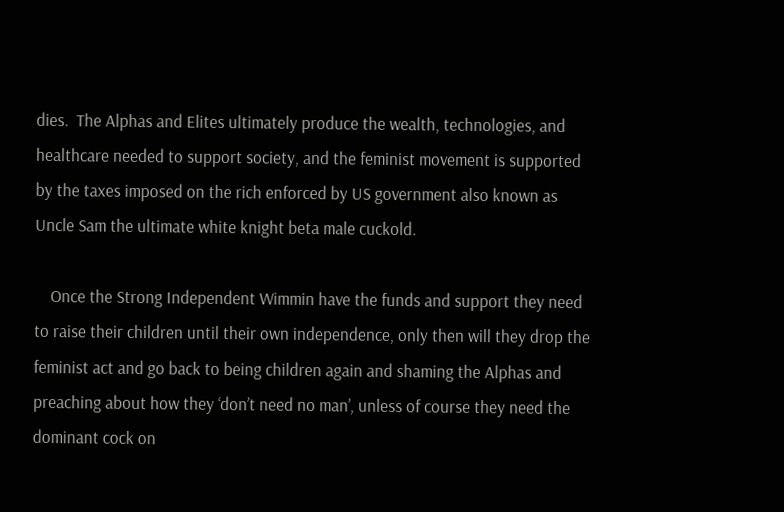dies.  The Alphas and Elites ultimately produce the wealth, technologies, and healthcare needed to support society, and the feminist movement is supported by the taxes imposed on the rich enforced by US government also known as Uncle Sam the ultimate white knight beta male cuckold.

    Once the Strong Independent Wimmin have the funds and support they need to raise their children until their own independence, only then will they drop the feminist act and go back to being children again and shaming the Alphas and preaching about how they ‘don’t need no man’, unless of course they need the dominant cock on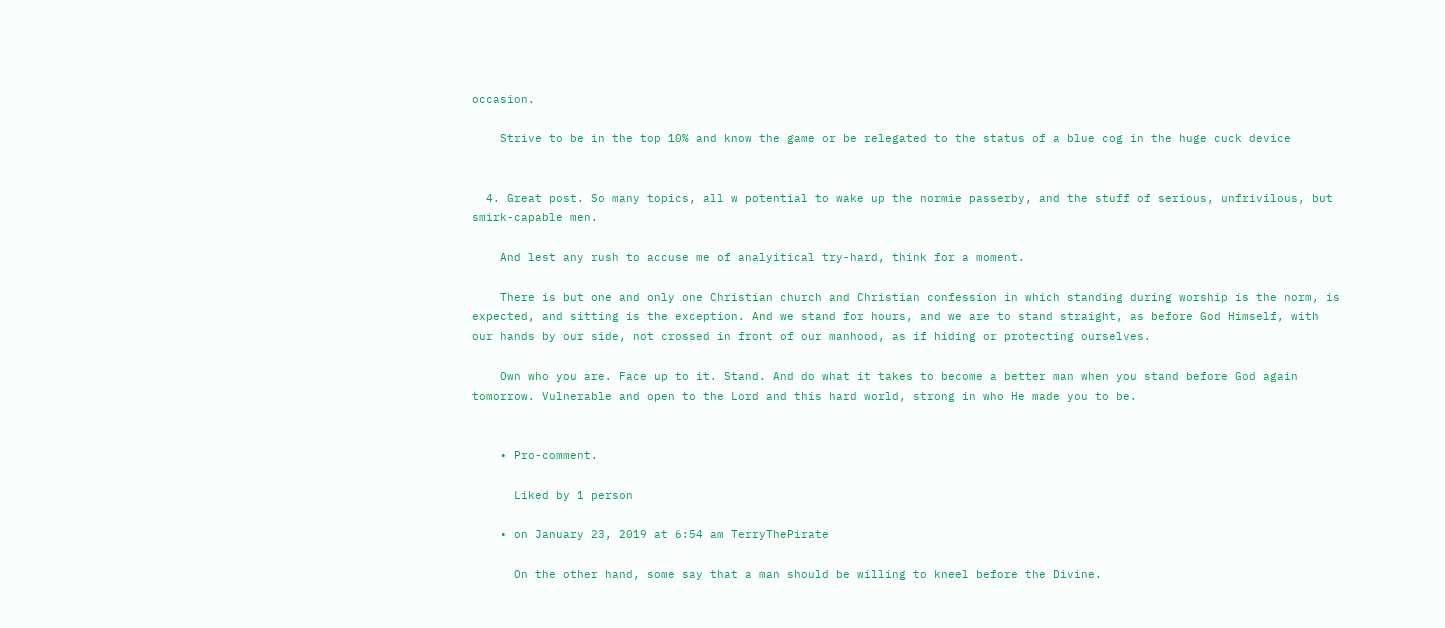occasion.

    Strive to be in the top 10% and know the game or be relegated to the status of a blue cog in the huge cuck device


  4. Great post. So many topics, all w potential to wake up the normie passerby, and the stuff of serious, unfrivilous, but smirk-capable men.

    And lest any rush to accuse me of analyitical try-hard, think for a moment.

    There is but one and only one Christian church and Christian confession in which standing during worship is the norm, is expected, and sitting is the exception. And we stand for hours, and we are to stand straight, as before God Himself, with our hands by our side, not crossed in front of our manhood, as if hiding or protecting ourselves.

    Own who you are. Face up to it. Stand. And do what it takes to become a better man when you stand before God again tomorrow. Vulnerable and open to the Lord and this hard world, strong in who He made you to be.


    • Pro-comment.

      Liked by 1 person

    • on January 23, 2019 at 6:54 am TerryThePirate

      On the other hand, some say that a man should be willing to kneel before the Divine.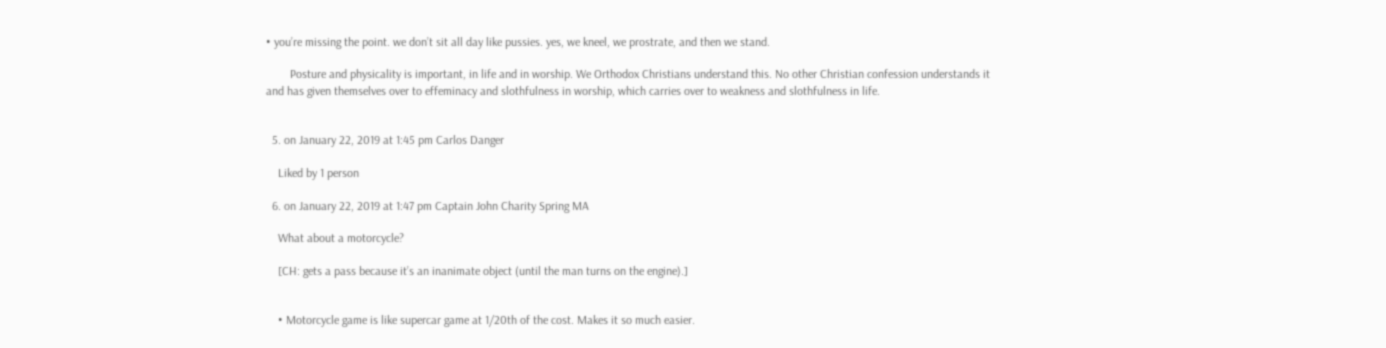• you’re missing the point. we don’t sit all day like pussies. yes, we kneel, we prostrate, and then we stand.

        Posture and physicality is important, in life and in worship. We Orthodox Christians understand this. No other Christian confession understands it and has given themselves over to effeminacy and slothfulness in worship, which carries over to weakness and slothfulness in life.


  5. on January 22, 2019 at 1:45 pm Carlos Danger

    Liked by 1 person

  6. on January 22, 2019 at 1:47 pm Captain John Charity Spring MA

    What about a motorcycle?

    [CH: gets a pass because it’s an inanimate object (until the man turns on the engine).]


    • Motorcycle game is like supercar game at 1/20th of the cost. Makes it so much easier.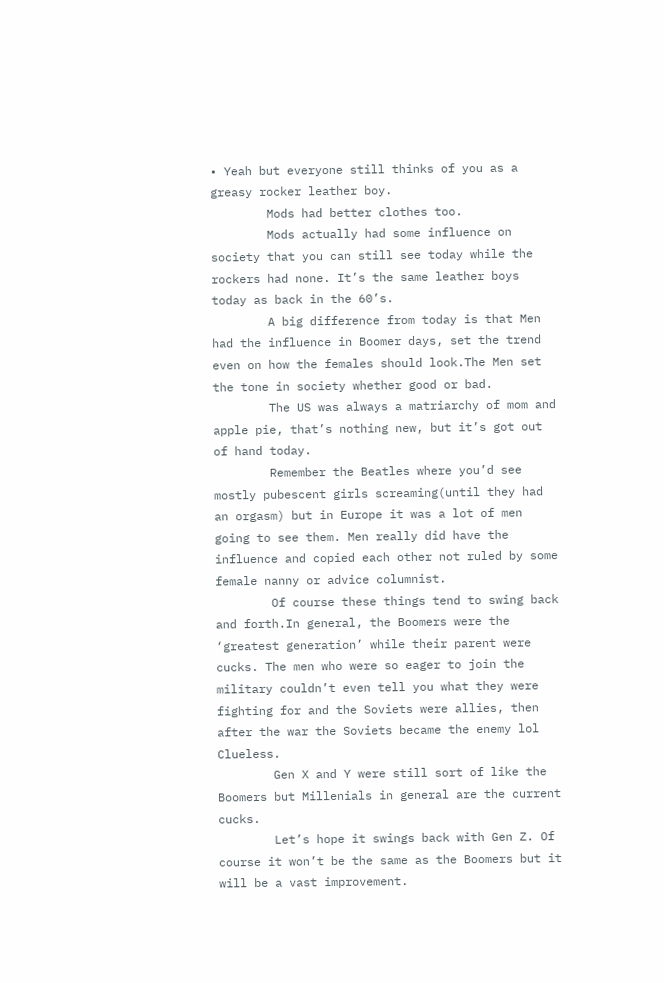• Yeah but everyone still thinks of you as a greasy rocker leather boy.
        Mods had better clothes too.
        Mods actually had some influence on society that you can still see today while the rockers had none. It’s the same leather boys today as back in the 60’s.
        A big difference from today is that Men had the influence in Boomer days, set the trend even on how the females should look.The Men set the tone in society whether good or bad.
        The US was always a matriarchy of mom and apple pie, that’s nothing new, but it’s got out of hand today.
        Remember the Beatles where you’d see mostly pubescent girls screaming(until they had an orgasm) but in Europe it was a lot of men going to see them. Men really did have the influence and copied each other not ruled by some female nanny or advice columnist.
        Of course these things tend to swing back and forth.In general, the Boomers were the ‘greatest generation’ while their parent were cucks. The men who were so eager to join the military couldn’t even tell you what they were fighting for and the Soviets were allies, then after the war the Soviets became the enemy lol Clueless.
        Gen X and Y were still sort of like the Boomers but Millenials in general are the current cucks.
        Let’s hope it swings back with Gen Z. Of course it won’t be the same as the Boomers but it will be a vast improvement.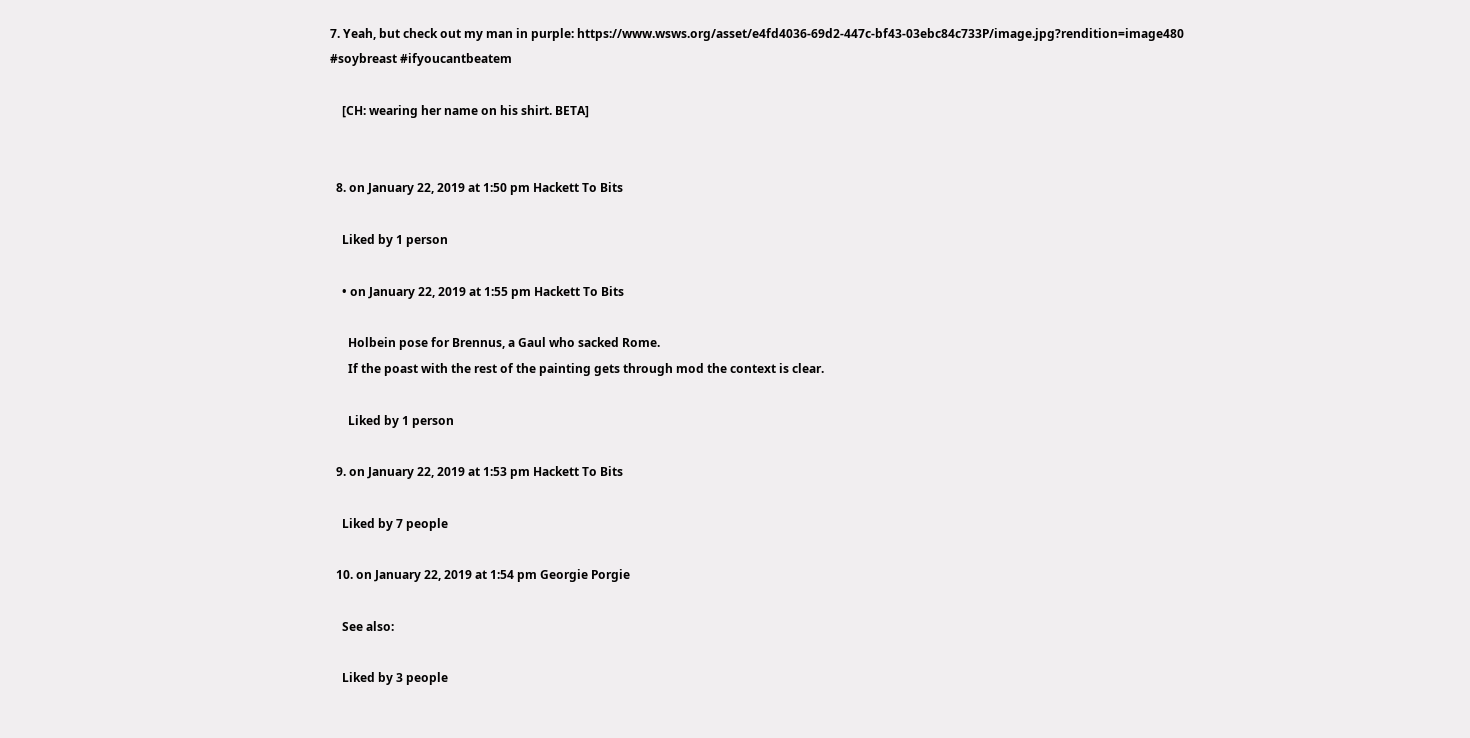7. Yeah, but check out my man in purple: https://www.wsws.org/asset/e4fd4036-69d2-447c-bf43-03ebc84c733P/image.jpg?rendition=image480 #soybreast #ifyoucantbeatem

    [CH: wearing her name on his shirt. BETA]


  8. on January 22, 2019 at 1:50 pm Hackett To Bits

    Liked by 1 person

    • on January 22, 2019 at 1:55 pm Hackett To Bits

      Holbein pose for Brennus, a Gaul who sacked Rome.
      If the poast with the rest of the painting gets through mod the context is clear.

      Liked by 1 person

  9. on January 22, 2019 at 1:53 pm Hackett To Bits

    Liked by 7 people

  10. on January 22, 2019 at 1:54 pm Georgie Porgie

    See also:

    Liked by 3 people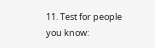11. Test for people you know: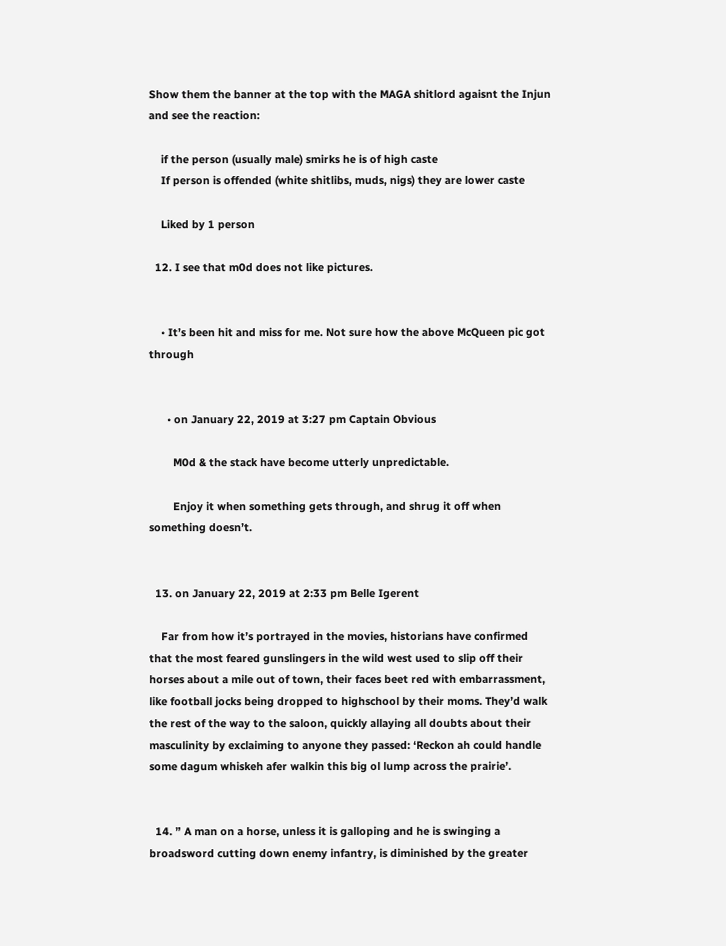Show them the banner at the top with the MAGA shitlord agaisnt the Injun and see the reaction:

    if the person (usually male) smirks he is of high caste
    If person is offended (white shitlibs, muds, nigs) they are lower caste

    Liked by 1 person

  12. I see that m0d does not like pictures.


    • It’s been hit and miss for me. Not sure how the above McQueen pic got through


      • on January 22, 2019 at 3:27 pm Captain Obvious

        M0d & the stack have become utterly unpredictable.

        Enjoy it when something gets through, and shrug it off when something doesn’t.


  13. on January 22, 2019 at 2:33 pm Belle Igerent

    Far from how it’s portrayed in the movies, historians have confirmed that the most feared gunslingers in the wild west used to slip off their horses about a mile out of town, their faces beet red with embarrassment, like football jocks being dropped to highschool by their moms. They’d walk the rest of the way to the saloon, quickly allaying all doubts about their masculinity by exclaiming to anyone they passed: ‘Reckon ah could handle some dagum whiskeh afer walkin this big ol lump across the prairie’.


  14. ” A man on a horse, unless it is galloping and he is swinging a broadsword cutting down enemy infantry, is diminished by the greater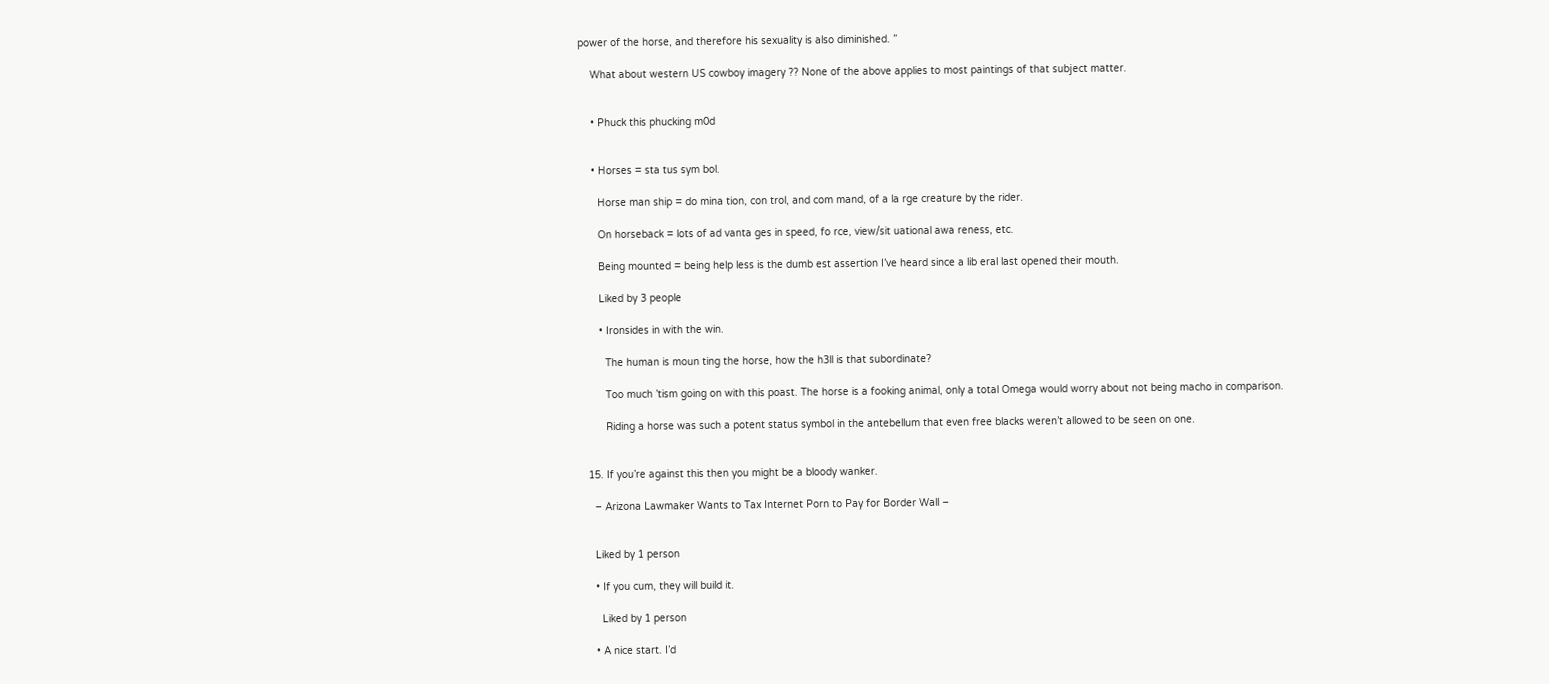power of the horse, and therefore his sexuality is also diminished. ”

    What about western US cowboy imagery ?? None of the above applies to most paintings of that subject matter.


    • Phuck this phucking m0d


    • Horses = sta tus sym bol.

      Horse man ship = do mina tion, con trol, and com mand, of a la rge creature by the rider.

      On horseback = lots of ad vanta ges in speed, fo rce, view/sit uational awa reness, etc.

      Being mounted = being help less is the dumb est assertion I’ve heard since a lib eral last opened their mouth.

      Liked by 3 people

      • Ironsides in with the win.

        The human is moun ting the horse, how the h3ll is that subordinate?

        Too much ’tism going on with this poast. The horse is a fooking animal, only a total Omega would worry about not being macho in comparison.

        Riding a horse was such a potent status symbol in the antebellum that even free blacks weren’t allowed to be seen on one.


  15. If you’re against this then you might be a bloody wanker.

    – Arizona Lawmaker Wants to Tax Internet Porn to Pay for Border Wall –


    Liked by 1 person

    • If you cum, they will build it.

      Liked by 1 person

    • A nice start. I’d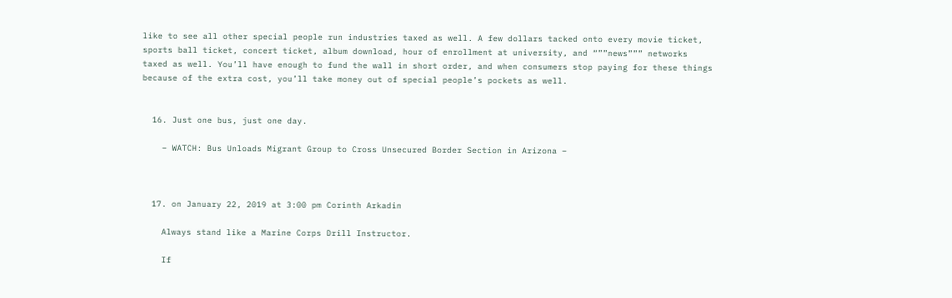like to see all other special people run industries taxed as well. A few dollars tacked onto every movie ticket, sports ball ticket, concert ticket, album download, hour of enrollment at university, and “””news””” networks taxed as well. You’ll have enough to fund the wall in short order, and when consumers stop paying for these things because of the extra cost, you’ll take money out of special people’s pockets as well.


  16. Just one bus, just one day.

    – WATCH: Bus Unloads Migrant Group to Cross Unsecured Border Section in Arizona –



  17. on January 22, 2019 at 3:00 pm Corinth Arkadin

    Always stand like a Marine Corps Drill Instructor.

    If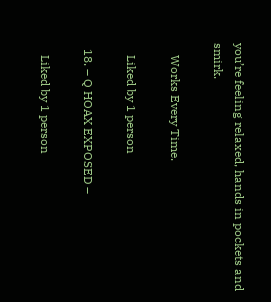you’re feeling relaxed, hands in pockets and smirk.

    Works Every Time.

    Liked by 1 person

  18. – Q HOAX EXPOSED –

    Liked by 1 person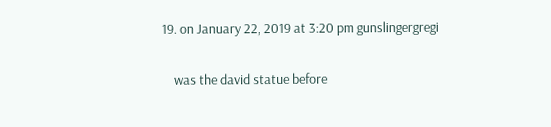19. on January 22, 2019 at 3:20 pm gunslingergregi

    was the david statue before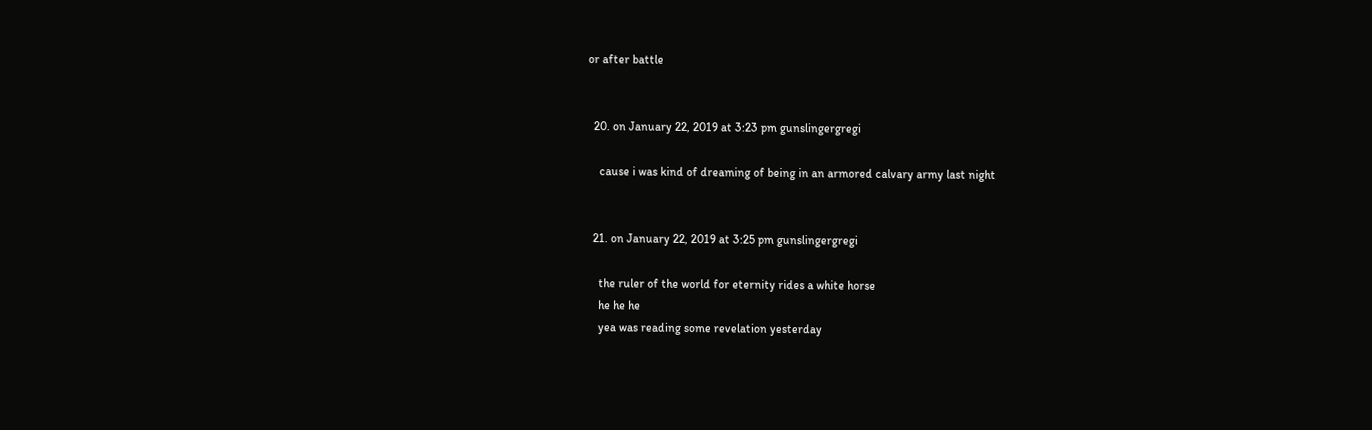or after battle


  20. on January 22, 2019 at 3:23 pm gunslingergregi

    cause i was kind of dreaming of being in an armored calvary army last night


  21. on January 22, 2019 at 3:25 pm gunslingergregi

    the ruler of the world for eternity rides a white horse
    he he he
    yea was reading some revelation yesterday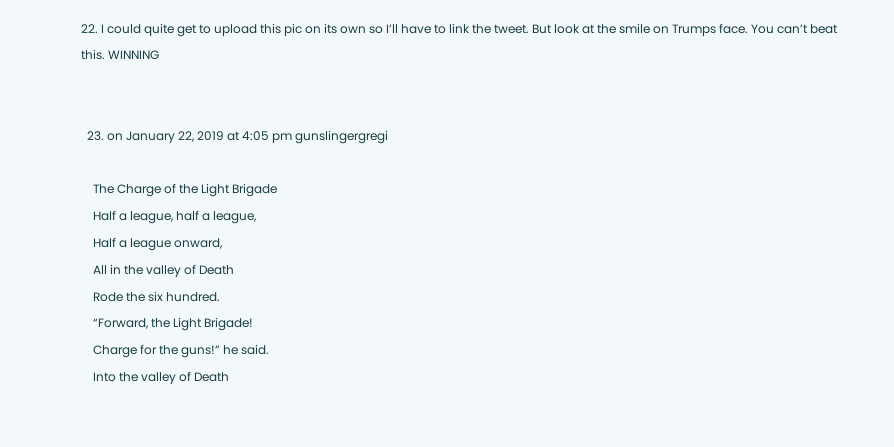22. I could quite get to upload this pic on its own so I’ll have to link the tweet. But look at the smile on Trumps face. You can’t beat this. WINNING


  23. on January 22, 2019 at 4:05 pm gunslingergregi

    The Charge of the Light Brigade
    Half a league, half a league,
    Half a league onward,
    All in the valley of Death
    Rode the six hundred.
    “Forward, the Light Brigade!
    Charge for the guns!” he said.
    Into the valley of Death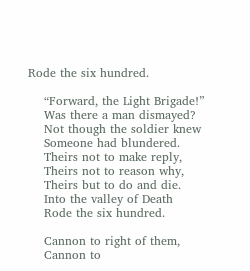Rode the six hundred.

    “Forward, the Light Brigade!”
    Was there a man dismayed?
    Not though the soldier knew
    Someone had blundered.
    Theirs not to make reply,
    Theirs not to reason why,
    Theirs but to do and die.
    Into the valley of Death
    Rode the six hundred.

    Cannon to right of them,
    Cannon to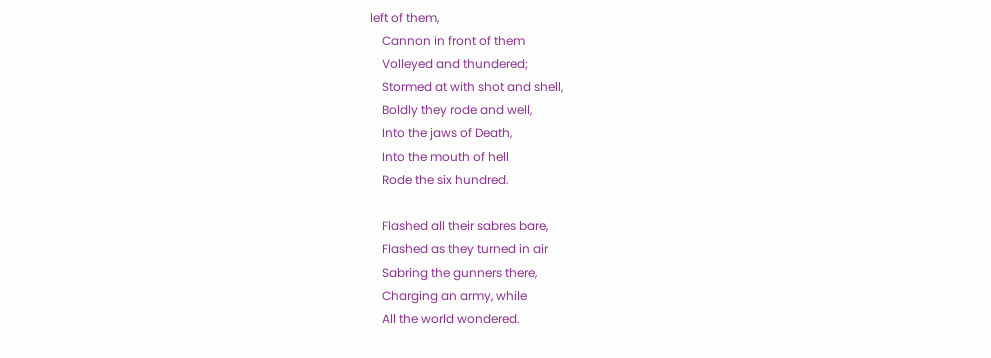left of them,
    Cannon in front of them
    Volleyed and thundered;
    Stormed at with shot and shell,
    Boldly they rode and well,
    Into the jaws of Death,
    Into the mouth of hell
    Rode the six hundred.

    Flashed all their sabres bare,
    Flashed as they turned in air
    Sabring the gunners there,
    Charging an army, while
    All the world wondered.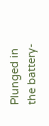Plunged in the battery-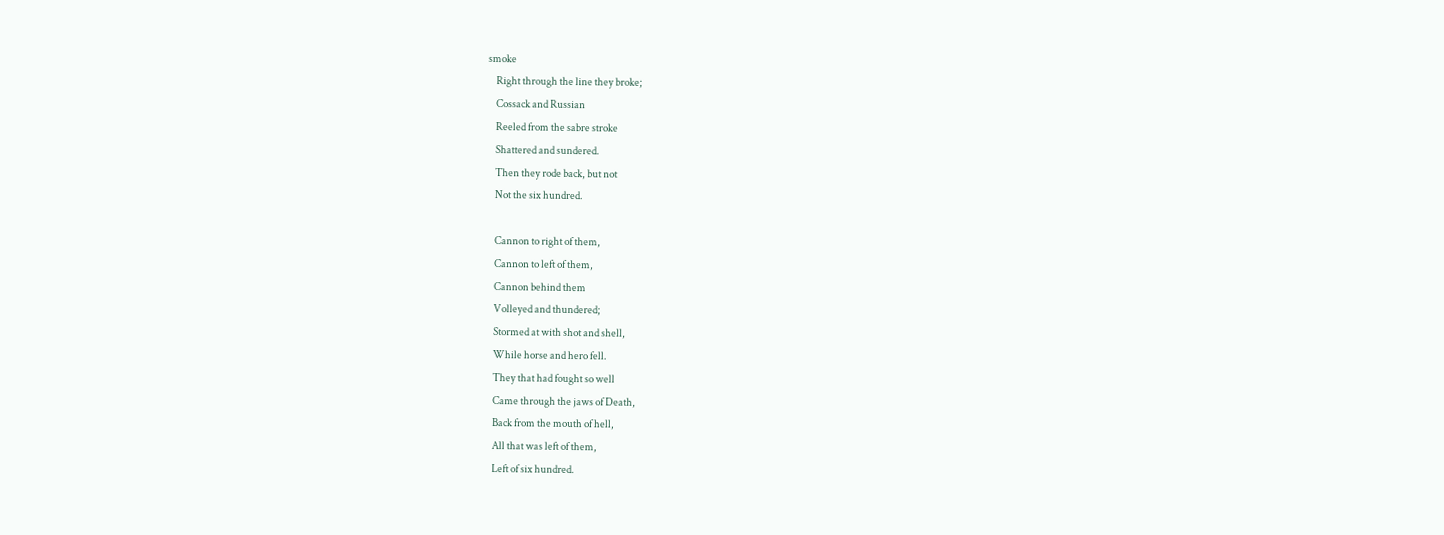smoke
    Right through the line they broke;
    Cossack and Russian
    Reeled from the sabre stroke
    Shattered and sundered.
    Then they rode back, but not
    Not the six hundred.

    Cannon to right of them,
    Cannon to left of them,
    Cannon behind them
    Volleyed and thundered;
    Stormed at with shot and shell,
    While horse and hero fell.
    They that had fought so well
    Came through the jaws of Death,
    Back from the mouth of hell,
    All that was left of them,
    Left of six hundred.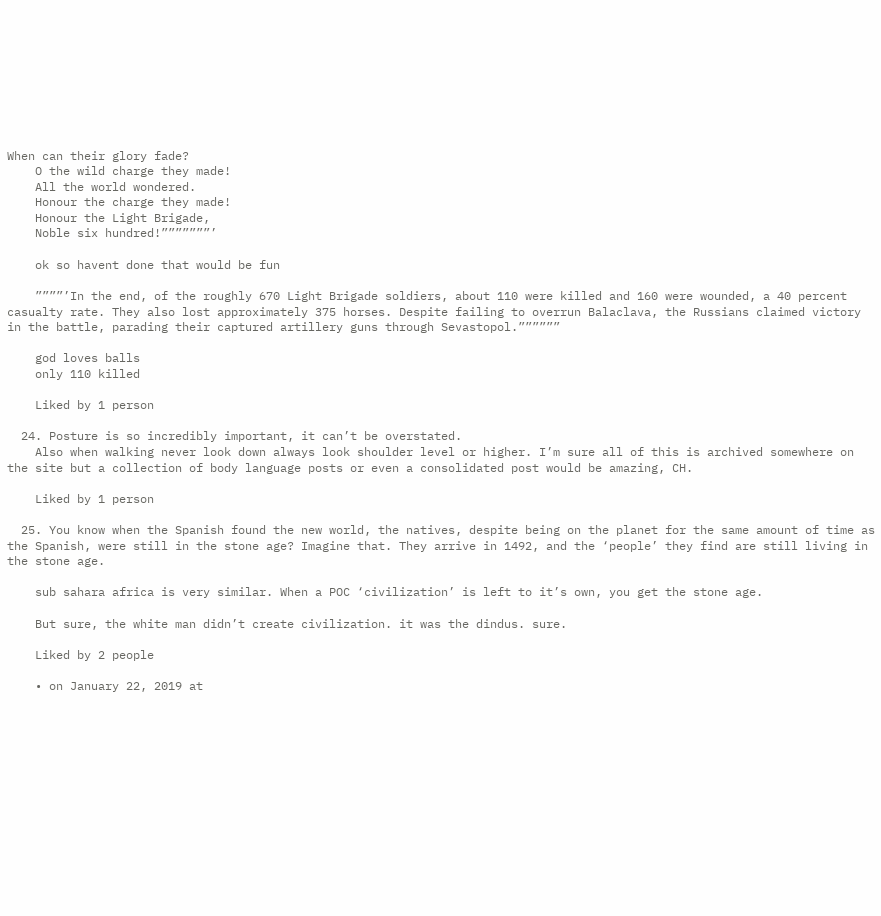When can their glory fade?
    O the wild charge they made!
    All the world wondered.
    Honour the charge they made!
    Honour the Light Brigade,
    Noble six hundred!”””””””’

    ok so havent done that would be fun

    ””””’In the end, of the roughly 670 Light Brigade soldiers, about 110 were killed and 160 were wounded, a 40 percent casualty rate. They also lost approximately 375 horses. Despite failing to overrun Balaclava, the Russians claimed victory in the battle, parading their captured artillery guns through Sevastopol.””””””

    god loves balls
    only 110 killed

    Liked by 1 person

  24. Posture is so incredibly important, it can’t be overstated.
    Also when walking never look down always look shoulder level or higher. I’m sure all of this is archived somewhere on the site but a collection of body language posts or even a consolidated post would be amazing, CH.

    Liked by 1 person

  25. You know when the Spanish found the new world, the natives, despite being on the planet for the same amount of time as the Spanish, were still in the stone age? Imagine that. They arrive in 1492, and the ‘people’ they find are still living in the stone age.

    sub sahara africa is very similar. When a POC ‘civilization’ is left to it’s own, you get the stone age.

    But sure, the white man didn’t create civilization. it was the dindus. sure.

    Liked by 2 people

    • on January 22, 2019 at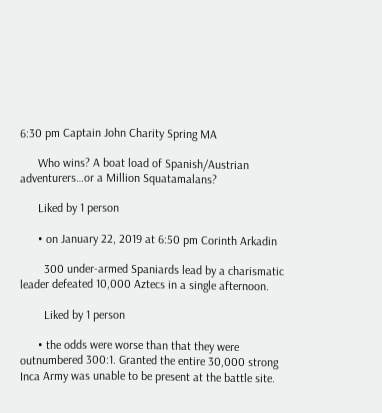6:30 pm Captain John Charity Spring MA

      Who wins? A boat load of Spanish/Austrian adventurers…or a Million Squatamalans?

      Liked by 1 person

      • on January 22, 2019 at 6:50 pm Corinth Arkadin

        300 under-armed Spaniards lead by a charismatic leader defeated 10,000 Aztecs in a single afternoon.

        Liked by 1 person

      • the odds were worse than that they were outnumbered 300:1. Granted the entire 30,000 strong Inca Army was unable to be present at the battle site.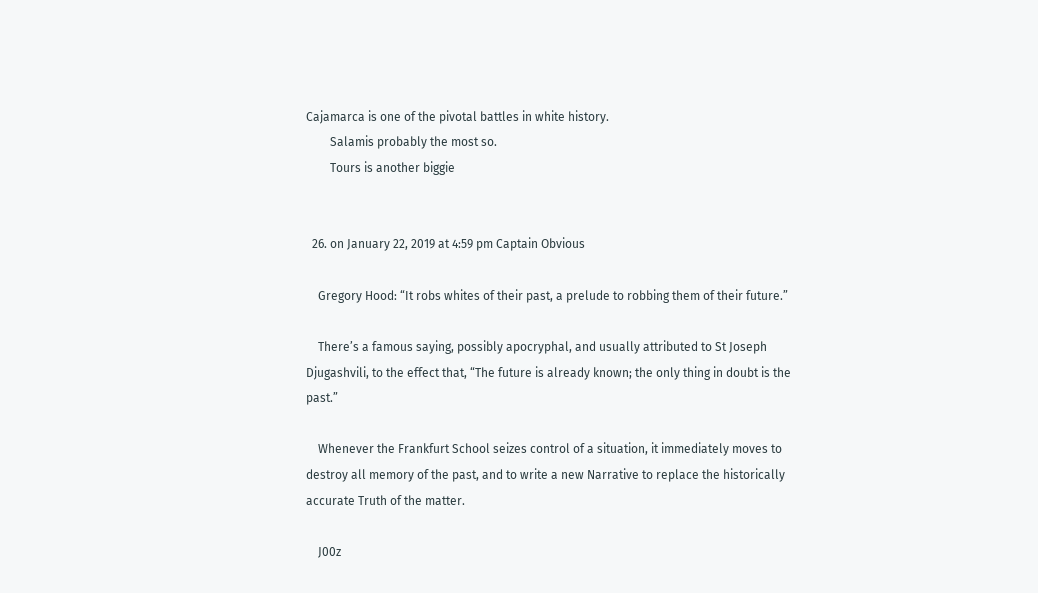Cajamarca is one of the pivotal battles in white history.
        Salamis probably the most so.
        Tours is another biggie


  26. on January 22, 2019 at 4:59 pm Captain Obvious

    Gregory Hood: “It robs whites of their past, a prelude to robbing them of their future.”

    There’s a famous saying, possibly apocryphal, and usually attributed to St Joseph Djugashvili, to the effect that, “The future is already known; the only thing in doubt is the past.”

    Whenever the Frankfurt School seizes control of a situation, it immediately moves to destroy all memory of the past, and to write a new Narrative to replace the historically accurate Truth of the matter.

    J00z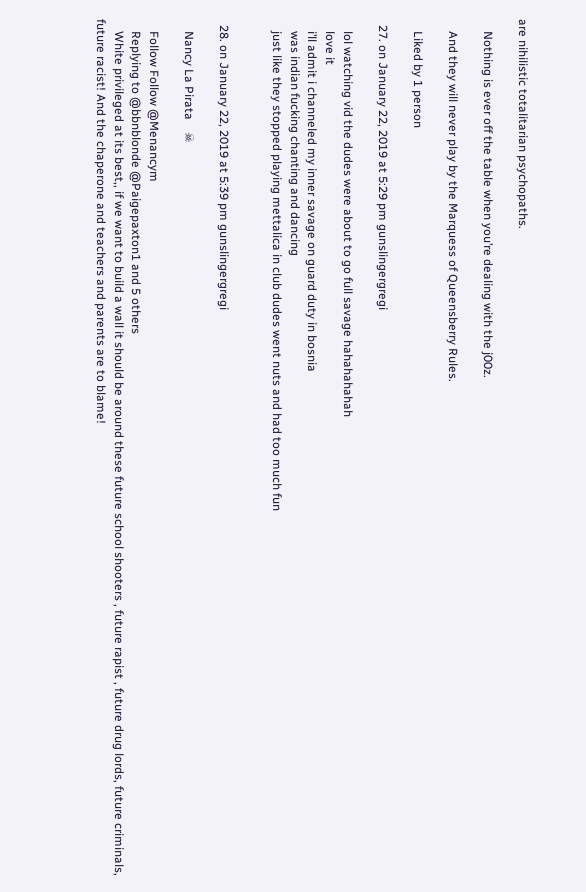are nihilistic totalitarian psychopaths.

    Nothing is ever off the table when you’re dealing with the j00z.

    And they will never play by the Marquess of Queensberry Rules.

    Liked by 1 person

  27. on January 22, 2019 at 5:29 pm gunslingergregi

    lol watching vid the dudes were about to go full savage hahahahahah
    love it
    i’ll admit i channeled my inner savage on guard duty in bosnia
    was indian fucking chanting and dancing
    just like they stopped playing mettalica in club dudes went nuts and had too much fun


  28. on January 22, 2019 at 5:39 pm gunslingergregi

    Nancy La Pirata    ☠

    Follow Follow @Menancym
    Replying to @bbnblonde @Paigepaxton1 and 5 others
    White privileged at its best,, if we want to build a wall it should be around these future school shooters , future rapist , future drug lords, future criminals, future racist! And the chaperone and teachers and parents are to blame!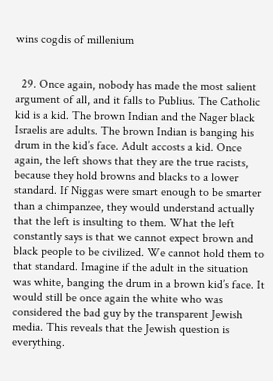wins cogdis of millenium


  29. Once again, nobody has made the most salient argument of all, and it falls to Publius. The Catholic kid is a kid. The brown Indian and the Nager black Israelis are adults. The brown Indian is banging his drum in the kid’s face. Adult accosts a kid. Once again, the left shows that they are the true racists, because they hold browns and blacks to a lower standard. If Niggas were smart enough to be smarter than a chimpanzee, they would understand actually that the left is insulting to them. What the left constantly says is that we cannot expect brown and black people to be civilized. We cannot hold them to that standard. Imagine if the adult in the situation was white, banging the drum in a brown kid’s face. It would still be once again the white who was considered the bad guy by the transparent Jewish media. This reveals that the Jewish question is everything.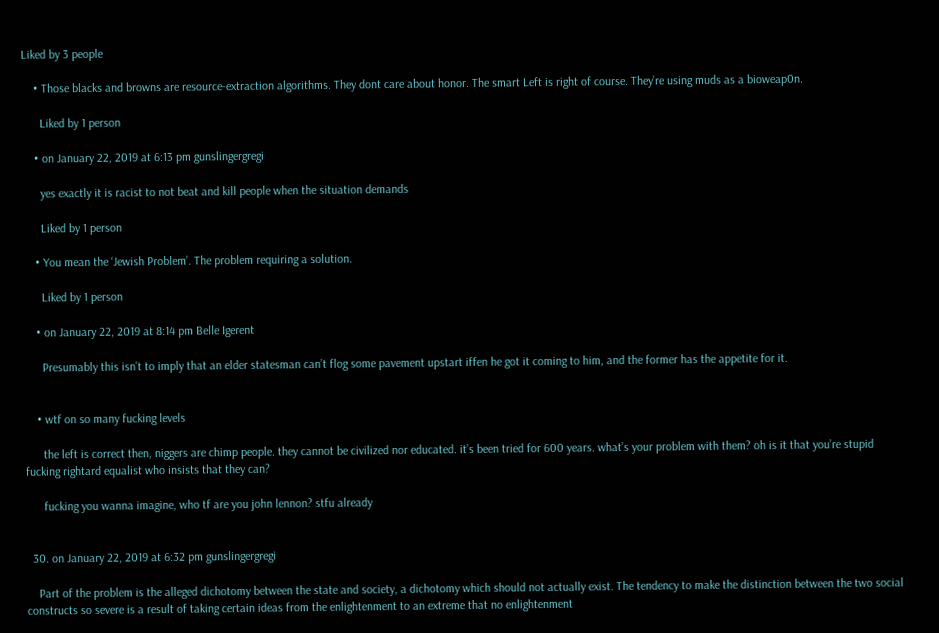Liked by 3 people

    • Those blacks and browns are resource-extraction algorithms. They dont care about honor. The smart Left is right of course. They’re using muds as a bioweap0n.

      Liked by 1 person

    • on January 22, 2019 at 6:13 pm gunslingergregi

      yes exactly it is racist to not beat and kill people when the situation demands

      Liked by 1 person

    • You mean the ‘Jewish Problem’. The problem requiring a solution.

      Liked by 1 person

    • on January 22, 2019 at 8:14 pm Belle Igerent

      Presumably this isn’t to imply that an elder statesman can’t flog some pavement upstart iffen he got it coming to him, and the former has the appetite for it.


    • wtf on so many fucking levels

      the left is correct then, niggers are chimp people. they cannot be civilized nor educated. it’s been tried for 600 years. what’s your problem with them? oh is it that you’re stupid fucking rightard equalist who insists that they can?

      fucking you wanna imagine, who tf are you john lennon? stfu already


  30. on January 22, 2019 at 6:32 pm gunslingergregi

    Part of the problem is the alleged dichotomy between the state and society, a dichotomy which should not actually exist. The tendency to make the distinction between the two social constructs so severe is a result of taking certain ideas from the enlightenment to an extreme that no enlightenment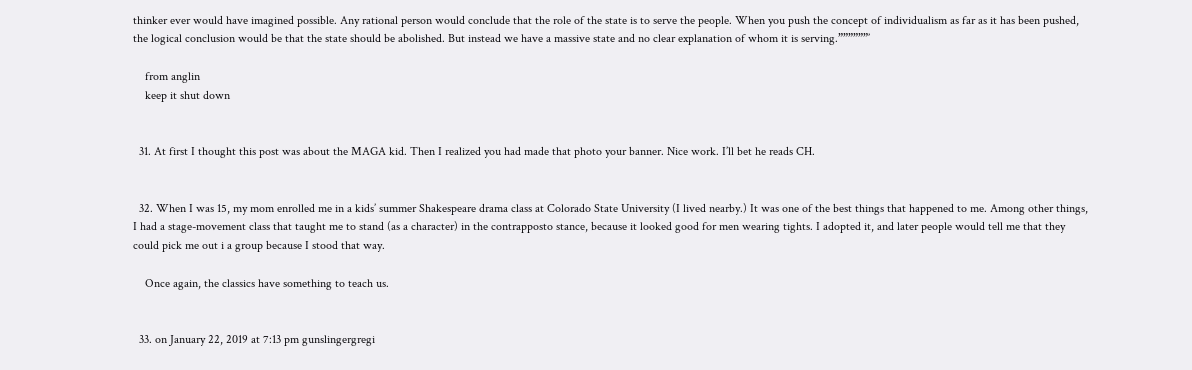thinker ever would have imagined possible. Any rational person would conclude that the role of the state is to serve the people. When you push the concept of individualism as far as it has been pushed, the logical conclusion would be that the state should be abolished. But instead we have a massive state and no clear explanation of whom it is serving.””””””’

    from anglin
    keep it shut down


  31. At first I thought this post was about the MAGA kid. Then I realized you had made that photo your banner. Nice work. I’ll bet he reads CH.


  32. When I was 15, my mom enrolled me in a kids’ summer Shakespeare drama class at Colorado State University (I lived nearby.) It was one of the best things that happened to me. Among other things, I had a stage-movement class that taught me to stand (as a character) in the contrapposto stance, because it looked good for men wearing tights. I adopted it, and later people would tell me that they could pick me out i a group because I stood that way.

    Once again, the classics have something to teach us.


  33. on January 22, 2019 at 7:13 pm gunslingergregi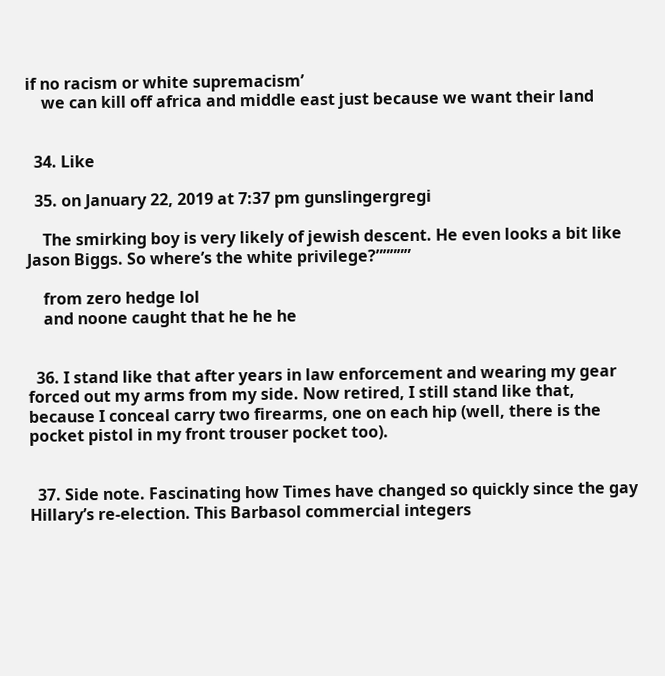if no racism or white supremacism’
    we can kill off africa and middle east just because we want their land


  34. Like

  35. on January 22, 2019 at 7:37 pm gunslingergregi

    The smirking boy is very likely of jewish descent. He even looks a bit like Jason Biggs. So where’s the white privilege?”””””

    from zero hedge lol
    and noone caught that he he he


  36. I stand like that after years in law enforcement and wearing my gear forced out my arms from my side. Now retired, I still stand like that, because I conceal carry two firearms, one on each hip (well, there is the pocket pistol in my front trouser pocket too).


  37. Side note. Fascinating how Times have changed so quickly since the gay Hillary’s re-election. This Barbasol commercial integers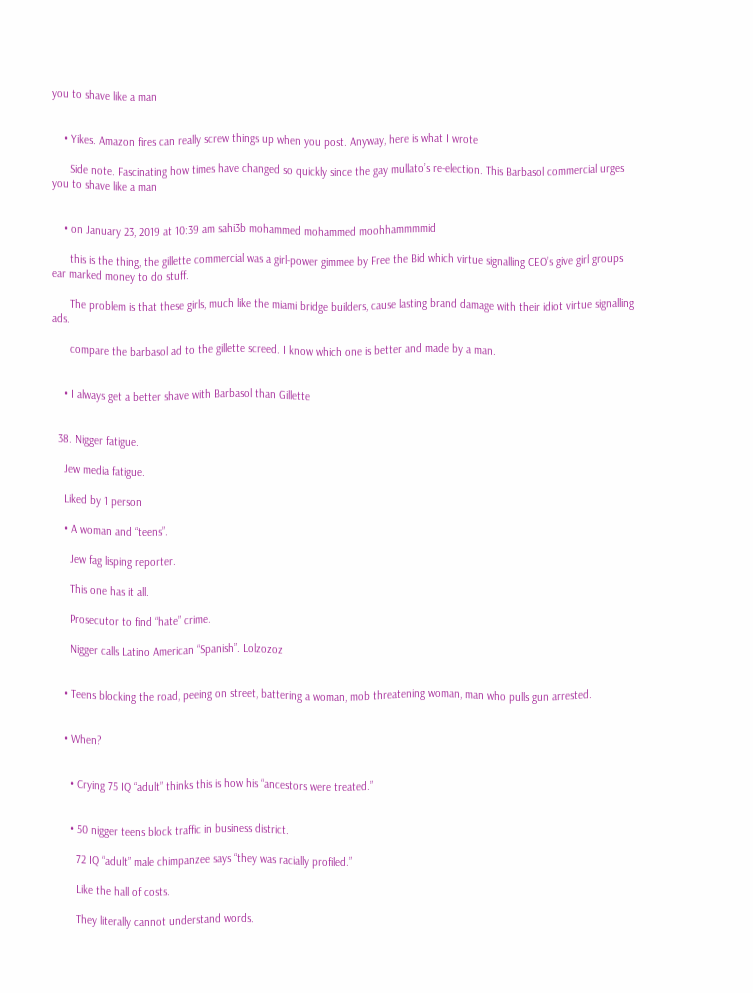you to shave like a man


    • Yikes. Amazon fires can really screw things up when you post. Anyway, here is what I wrote

      Side note. Fascinating how times have changed so quickly since the gay mullato’s re-election. This Barbasol commercial urges you to shave like a man


    • on January 23, 2019 at 10:39 am sahi3b mohammed mohammed moohhammmmid

      this is the thing, the gillette commercial was a girl-power gimmee by Free the Bid which virtue signalling CEO’s give girl groups ear marked money to do stuff.

      The problem is that these girls, much like the miami bridge builders, cause lasting brand damage with their idiot virtue signalling ads.

      compare the barbasol ad to the gillette screed. I know which one is better and made by a man.


    • I always get a better shave with Barbasol than Gillette


  38. Nigger fatigue.

    Jew media fatigue.

    Liked by 1 person

    • A woman and “teens”.

      Jew fag lisping reporter.

      This one has it all.

      Prosecutor to find “hate” crime.

      Nigger calls Latino American “Spanish”. Lolzozoz


    • Teens blocking the road, peeing on street, battering a woman, mob threatening woman, man who pulls gun arrested.


    • When?


      • Crying 75 IQ “adult” thinks this is how his “ancestors were treated.”


      • 50 nigger teens block traffic in business district.

        72 IQ “adult” male chimpanzee says “they was racially profiled.”

        Like the hall of costs.

        They literally cannot understand words.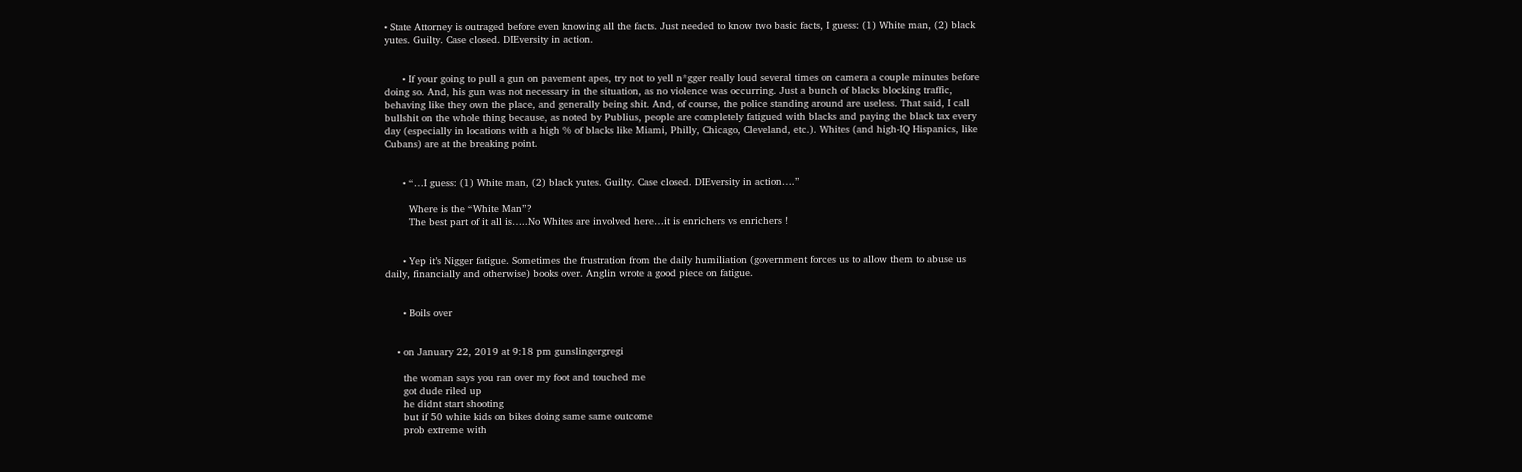• State Attorney is outraged before even knowing all the facts. Just needed to know two basic facts, I guess: (1) White man, (2) black yutes. Guilty. Case closed. DIEversity in action.


      • If your going to pull a gun on pavement apes, try not to yell n*gger really loud several times on camera a couple minutes before doing so. And, his gun was not necessary in the situation, as no violence was occurring. Just a bunch of blacks blocking traffic, behaving like they own the place, and generally being shit. And, of course, the police standing around are useless. That said, I call bullshit on the whole thing because, as noted by Publius, people are completely fatigued with blacks and paying the black tax every day (especially in locations with a high % of blacks like Miami, Philly, Chicago, Cleveland, etc.). Whites (and high-IQ Hispanics, like Cubans) are at the breaking point.


      • “…I guess: (1) White man, (2) black yutes. Guilty. Case closed. DIEversity in action….”

        Where is the “White Man”?
        The best part of it all is…..No Whites are involved here…it is enrichers vs enrichers !


      • Yep it’s Nigger fatigue. Sometimes the frustration from the daily humiliation (government forces us to allow them to abuse us daily, financially and otherwise) books over. Anglin wrote a good piece on fatigue.


      • Boils over


    • on January 22, 2019 at 9:18 pm gunslingergregi

      the woman says you ran over my foot and touched me
      got dude riled up
      he didnt start shooting
      but if 50 white kids on bikes doing same same outcome
      prob extreme with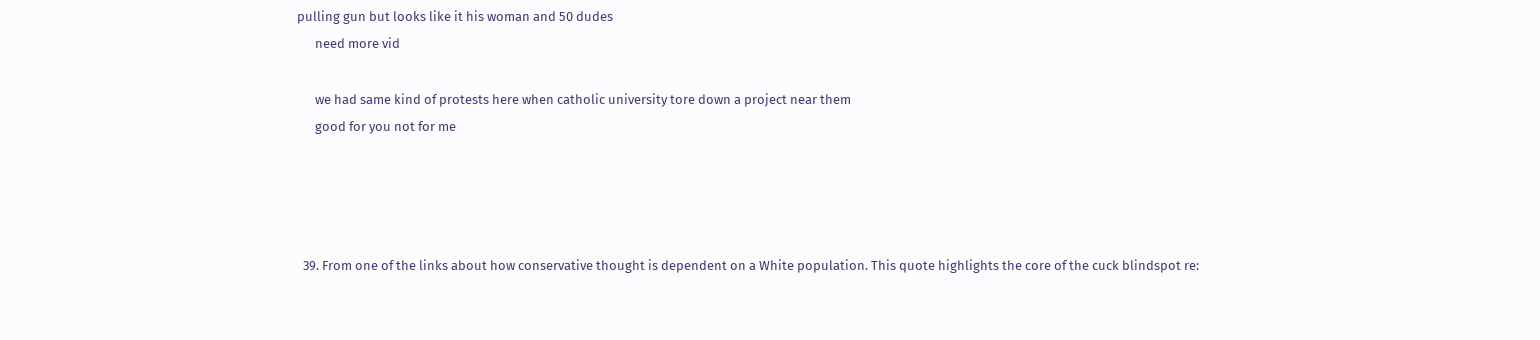pulling gun but looks like it his woman and 50 dudes
      need more vid

      we had same kind of protests here when catholic university tore down a project near them
      good for you not for me




  39. From one of the links about how conservative thought is dependent on a White population. This quote highlights the core of the cuck blindspot re: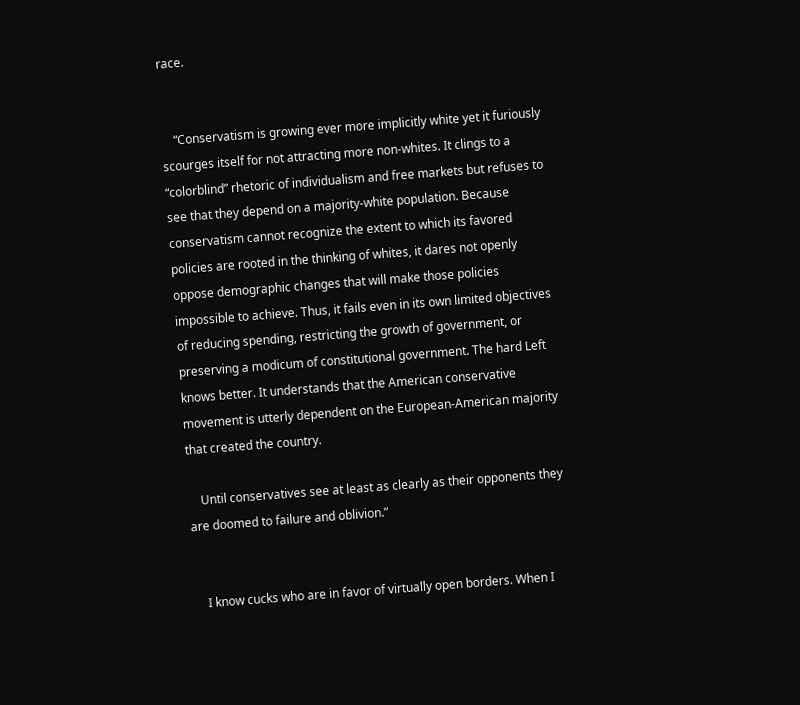race.


    “Conservatism is growing ever more implicitly white yet it furiously scourges itself for not attracting more non-whites. It clings to a “colorblind” rhetoric of individualism and free markets but refuses to see that they depend on a majority-white population. Because conservatism cannot recognize the extent to which its favored policies are rooted in the thinking of whites, it dares not openly oppose demographic changes that will make those policies impossible to achieve. Thus, it fails even in its own limited objectives of reducing spending, restricting the growth of government, or preserving a modicum of constitutional government. The hard Left knows better. It understands that the American conservative movement is utterly dependent on the European-American majority that created the country.

    Until conservatives see at least as clearly as their opponents they are doomed to failure and oblivion.”


    I know cucks who are in favor of virtually open borders. When I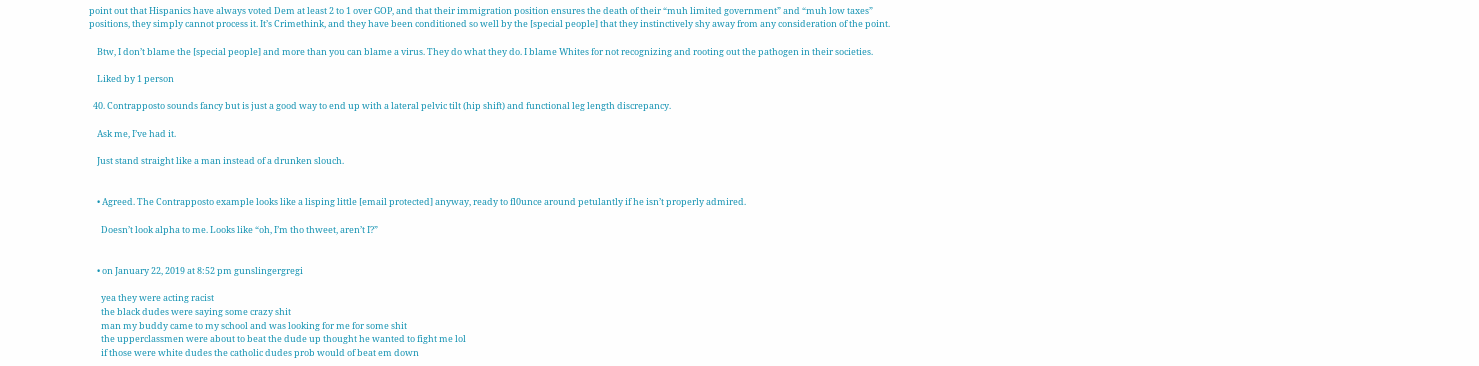point out that Hispanics have always voted Dem at least 2 to 1 over GOP, and that their immigration position ensures the death of their “muh limited government” and “muh low taxes” positions, they simply cannot process it. It’s Crimethink, and they have been conditioned so well by the [special people] that they instinctively shy away from any consideration of the point.

    Btw, I don’t blame the [special people] and more than you can blame a virus. They do what they do. I blame Whites for not recognizing and rooting out the pathogen in their societies.

    Liked by 1 person

  40. Contrapposto sounds fancy but is just a good way to end up with a lateral pelvic tilt (hip shift) and functional leg length discrepancy.

    Ask me, I’ve had it.

    Just stand straight like a man instead of a drunken slouch.


    • Agreed. The Contrapposto example looks like a lisping little [email protected] anyway, ready to fl0unce around petulantly if he isn’t properly admired.

      Doesn’t look alpha to me. Looks like “oh, I’m tho thweet, aren’t I?”


    • on January 22, 2019 at 8:52 pm gunslingergregi

      yea they were acting racist
      the black dudes were saying some crazy shit
      man my buddy came to my school and was looking for me for some shit
      the upperclassmen were about to beat the dude up thought he wanted to fight me lol
      if those were white dudes the catholic dudes prob would of beat em down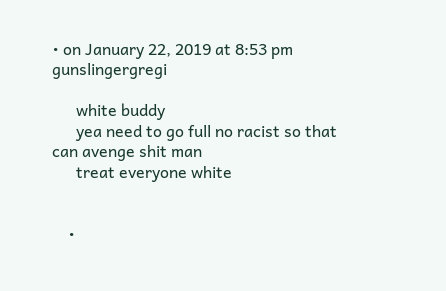• on January 22, 2019 at 8:53 pm gunslingergregi

      white buddy
      yea need to go full no racist so that can avenge shit man
      treat everyone white


    •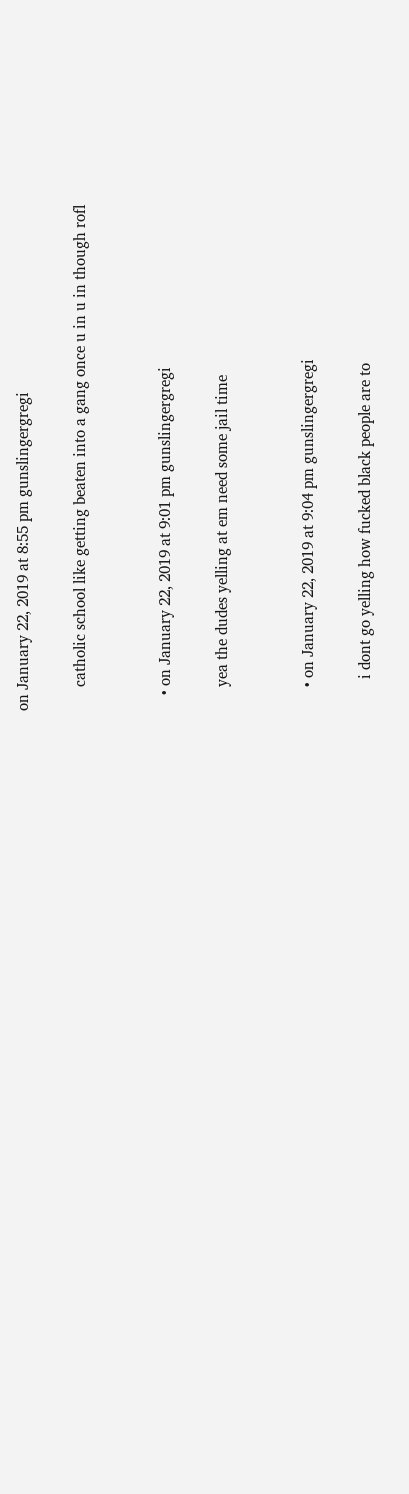on January 22, 2019 at 8:55 pm gunslingergregi

      catholic school like getting beaten into a gang once u in u in though rofl


    • on January 22, 2019 at 9:01 pm gunslingergregi

      yea the dudes yelling at em need some jail time


      • on January 22, 2019 at 9:04 pm gunslingergregi

        i dont go yelling how fucked black people are to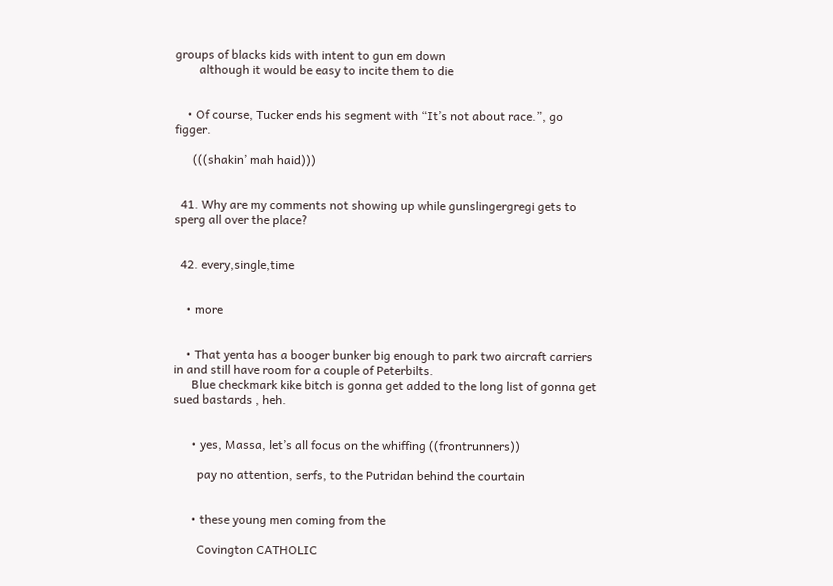groups of blacks kids with intent to gun em down
        although it would be easy to incite them to die


    • Of course, Tucker ends his segment with “It’s not about race.”, go figger.

      (((shakin’ mah haid)))


  41. Why are my comments not showing up while gunslingergregi gets to sperg all over the place?


  42. every,single,time


    • more


    • That yenta has a booger bunker big enough to park two aircraft carriers in and still have room for a couple of Peterbilts.
      Blue checkmark kike bitch is gonna get added to the long list of gonna get sued bastards , heh.


      • yes, Massa, let’s all focus on the whiffing ((frontrunners))

        pay no attention, serfs, to the Putridan behind the courtain


      • these young men coming from the

        Covington CATHOLIC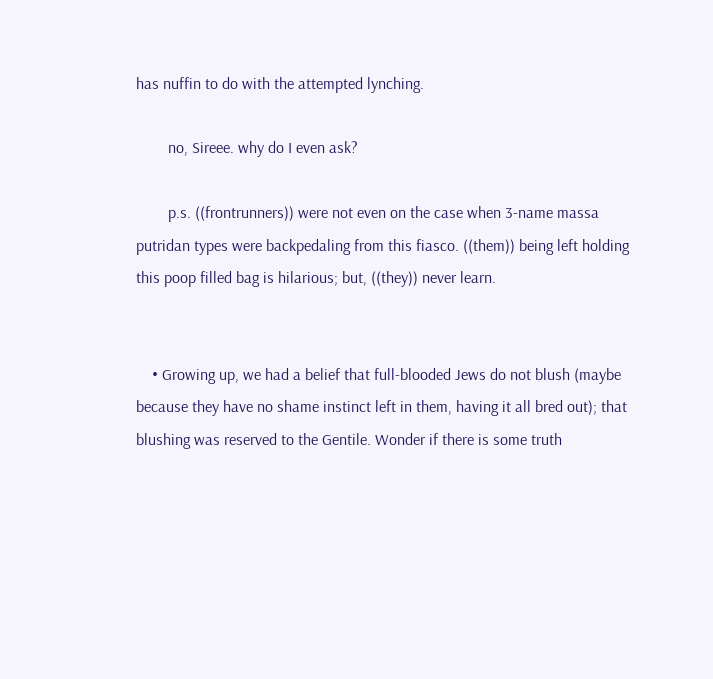has nuffin to do with the attempted lynching.

        no, Sireee. why do I even ask?

        p.s. ((frontrunners)) were not even on the case when 3-name massa putridan types were backpedaling from this fiasco. ((them)) being left holding this poop filled bag is hilarious; but, ((they)) never learn.


    • Growing up, we had a belief that full-blooded Jews do not blush (maybe because they have no shame instinct left in them, having it all bred out); that blushing was reserved to the Gentile. Wonder if there is some truth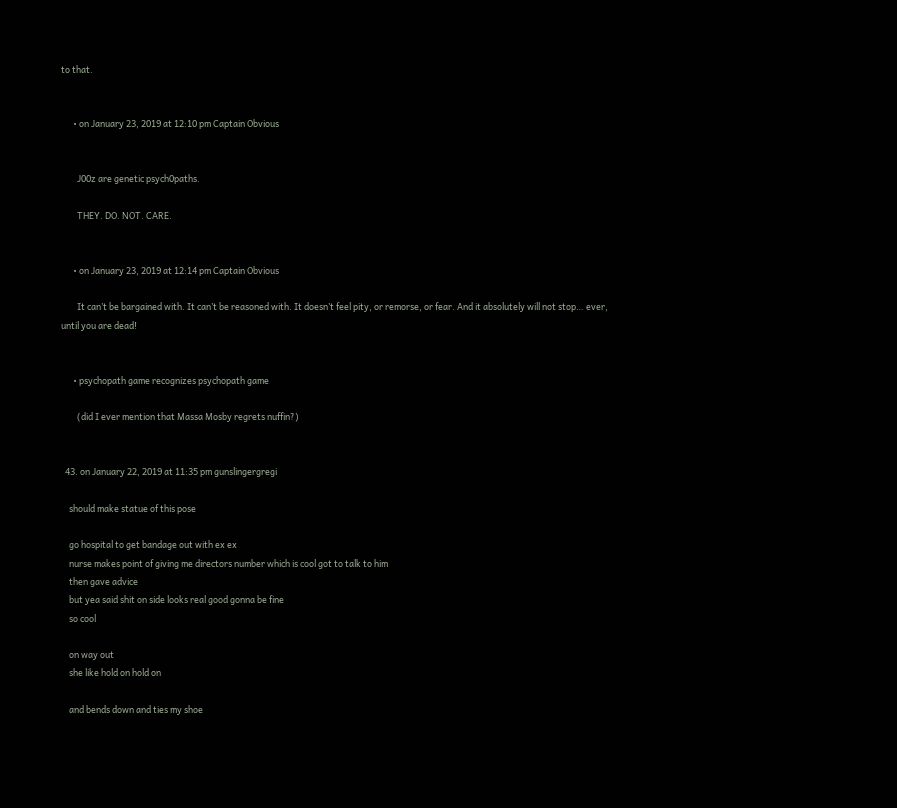to that.


      • on January 23, 2019 at 12:10 pm Captain Obvious


        J00z are genetic psych0paths.

        THEY. DO. NOT. CARE.


      • on January 23, 2019 at 12:14 pm Captain Obvious

        It can’t be bargained with. It can’t be reasoned with. It doesn’t feel pity, or remorse, or fear. And it absolutely will not stop… ever, until you are dead!


      • psychopath game recognizes psychopath game

        (did I ever mention that Massa Mosby regrets nuffin?)


  43. on January 22, 2019 at 11:35 pm gunslingergregi

    should make statue of this pose

    go hospital to get bandage out with ex ex
    nurse makes point of giving me directors number which is cool got to talk to him
    then gave advice
    but yea said shit on side looks real good gonna be fine
    so cool

    on way out
    she like hold on hold on

    and bends down and ties my shoe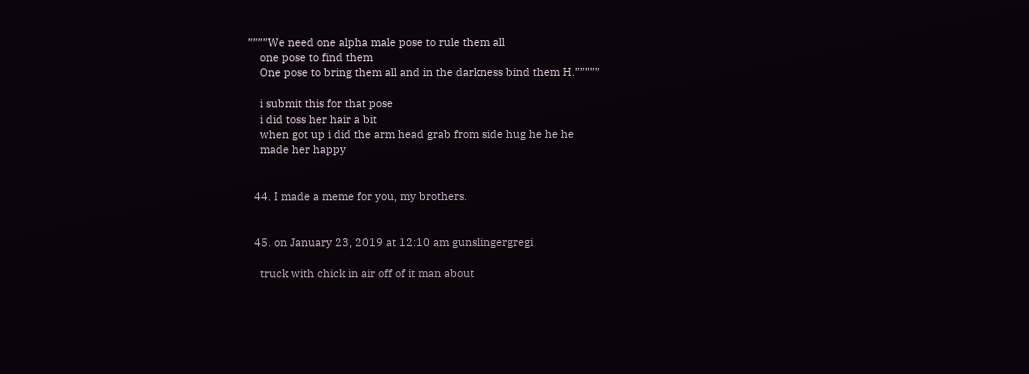””””We need one alpha male pose to rule them all
    one pose to find them
    One pose to bring them all and in the darkness bind them H.”””””

    i submit this for that pose
    i did toss her hair a bit
    when got up i did the arm head grab from side hug he he he
    made her happy


  44. I made a meme for you, my brothers.


  45. on January 23, 2019 at 12:10 am gunslingergregi

    truck with chick in air off of it man about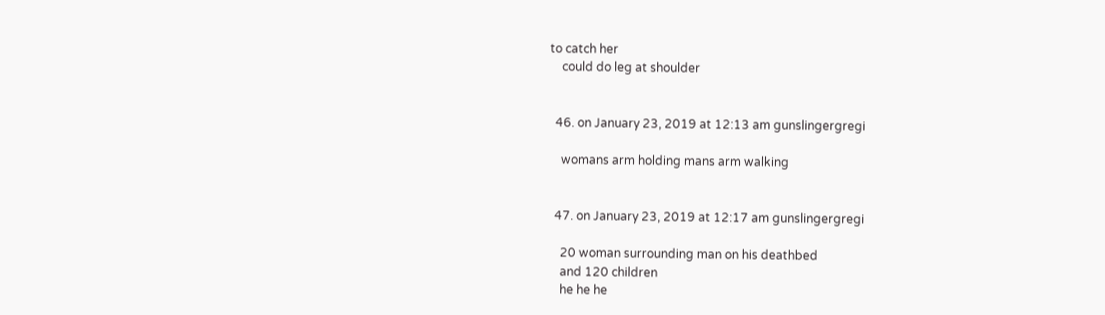to catch her
    could do leg at shoulder


  46. on January 23, 2019 at 12:13 am gunslingergregi

    womans arm holding mans arm walking


  47. on January 23, 2019 at 12:17 am gunslingergregi

    20 woman surrounding man on his deathbed
    and 120 children
    he he he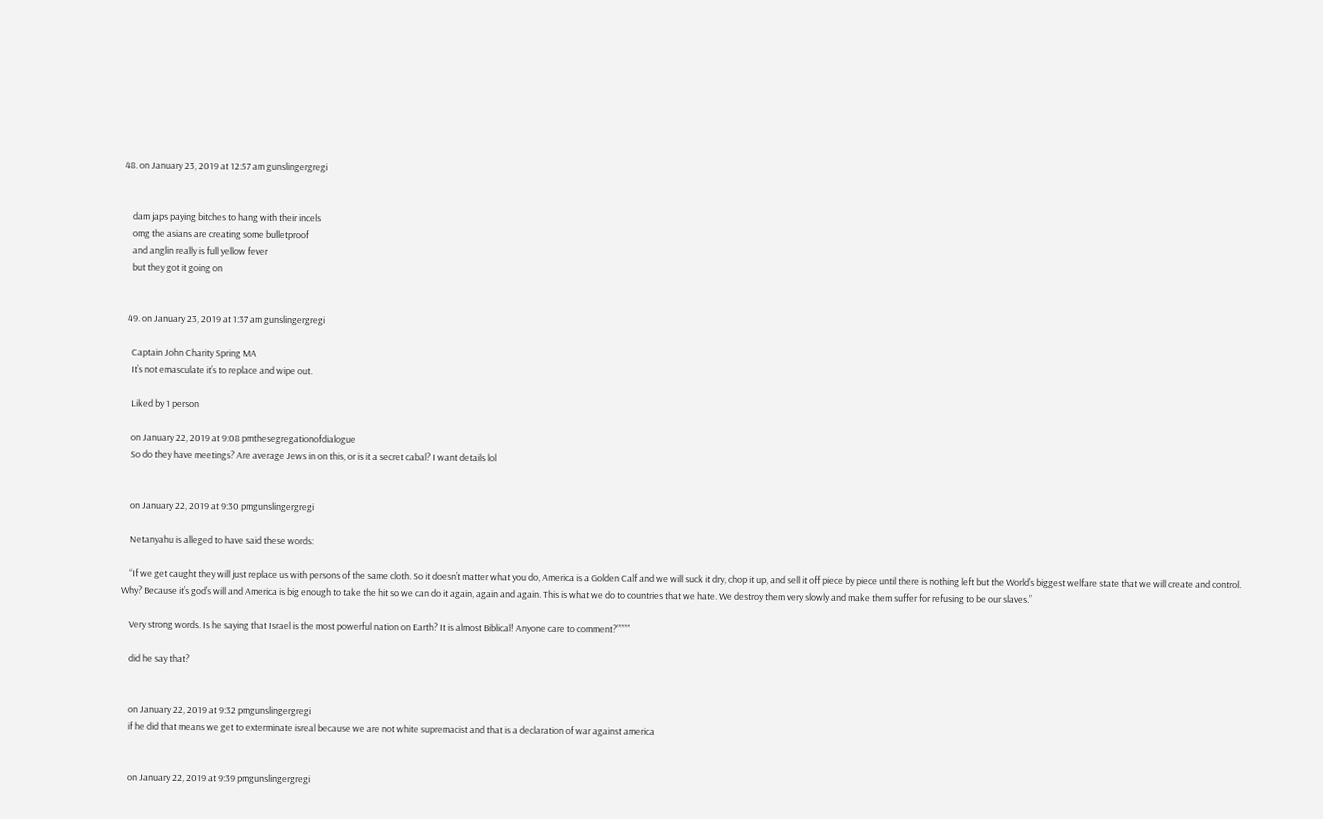48. on January 23, 2019 at 12:57 am gunslingergregi


    dam japs paying bitches to hang with their incels
    omg the asians are creating some bulletproof
    and anglin really is full yellow fever
    but they got it going on


  49. on January 23, 2019 at 1:37 am gunslingergregi

    Captain John Charity Spring MA
    It’s not emasculate it’s to replace and wipe out.

    Liked by 1 person

    on January 22, 2019 at 9:08 pmthesegregationofdialogue
    So do they have meetings? Are average Jews in on this, or is it a secret cabal? I want details lol


    on January 22, 2019 at 9:30 pmgunslingergregi

    Netanyahu is alleged to have said these words:

    “If we get caught they will just replace us with persons of the same cloth. So it doesn’t matter what you do, America is a Golden Calf and we will suck it dry, chop it up, and sell it off piece by piece until there is nothing left but the World’s biggest welfare state that we will create and control. Why? Because it’s god’s will and America is big enough to take the hit so we can do it again, again and again. This is what we do to countries that we hate. We destroy them very slowly and make them suffer for refusing to be our slaves.”

    Very strong words. Is he saying that Israel is the most powerful nation on Earth? It is almost Biblical! Anyone care to comment?””””’

    did he say that?


    on January 22, 2019 at 9:32 pmgunslingergregi
    if he did that means we get to exterminate isreal because we are not white supremacist and that is a declaration of war against america


    on January 22, 2019 at 9:39 pmgunslingergregi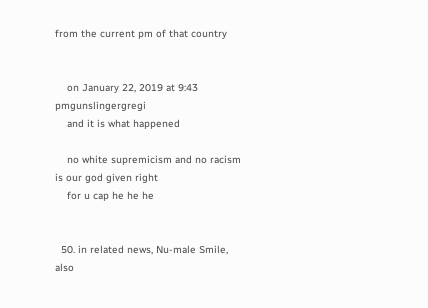from the current pm of that country


    on January 22, 2019 at 9:43 pmgunslingergregi
    and it is what happened

    no white supremicism and no racism is our god given right
    for u cap he he he


  50. in related news, Nu-male Smile, also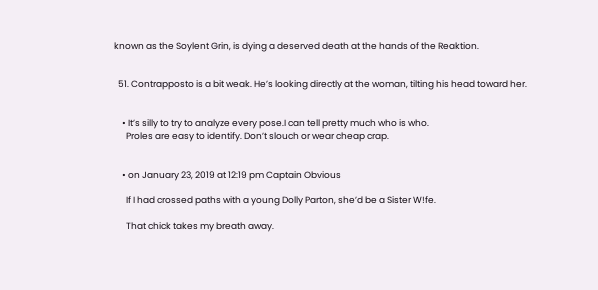known as the Soylent Grin, is dying a deserved death at the hands of the Reaktion.


  51. Contrapposto is a bit weak. He’s looking directly at the woman, tilting his head toward her.


    • It’s silly to try to analyze every pose.I can tell pretty much who is who.
      Proles are easy to identify. Don’t slouch or wear cheap crap.


    • on January 23, 2019 at 12:19 pm Captain Obvious

      If I had crossed paths with a young Dolly Parton, she’d be a Sister W!fe.

      That chick takes my breath away.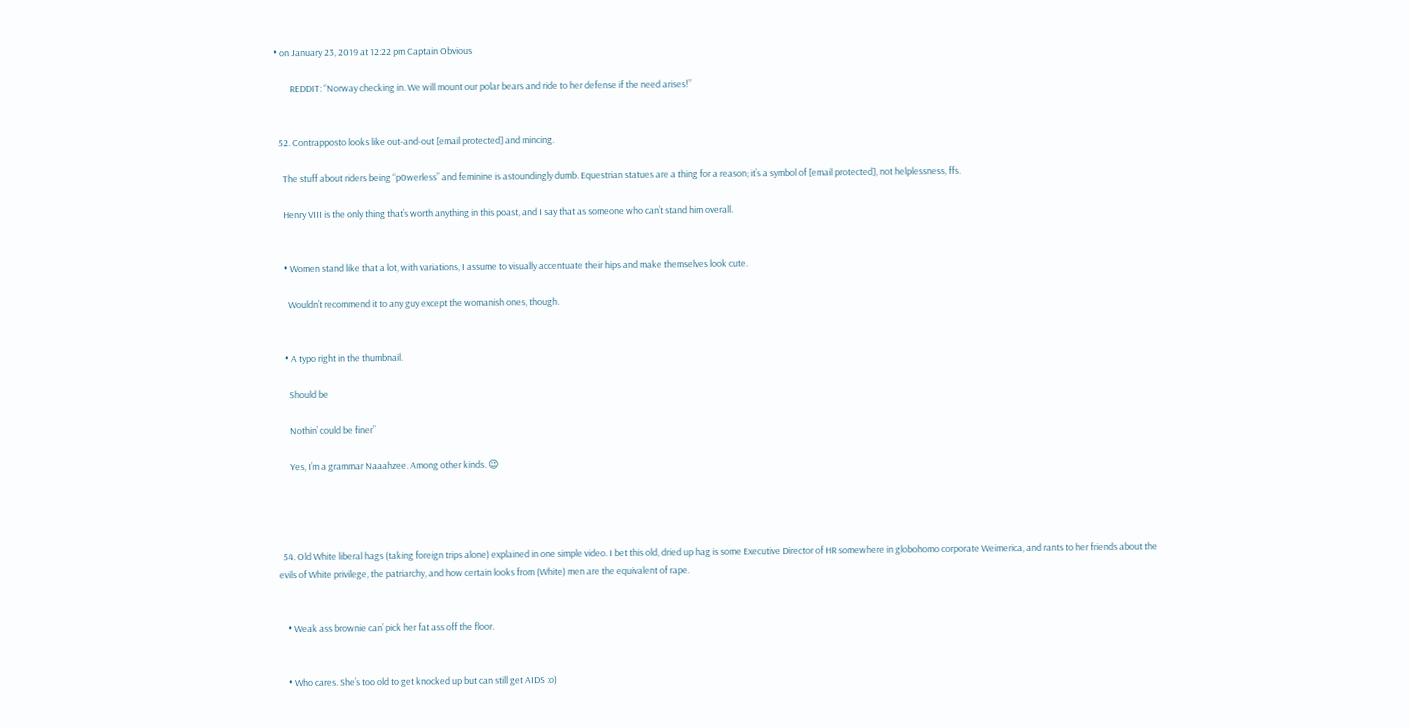• on January 23, 2019 at 12:22 pm Captain Obvious

        REDDIT: “Norway checking in. We will mount our polar bears and ride to her defense if the need arises!”


  52. Contrapposto looks like out-and-out [email protected] and mincing.

    The stuff about riders being “p0werless” and feminine is astoundingly dumb. Equestrian statues are a thing for a reason; it’s a symbol of [email protected], not helplessness, ffs.

    Henry VIII is the only thing that’s worth anything in this poast, and I say that as someone who can’t stand him overall.


    • Women stand like that a lot, with variations, I assume to visually accentuate their hips and make themselves look cute.

      Wouldn’t recommend it to any guy except the womanish ones, though.


    • A typo right in the thumbnail.

      Should be

      Nothin’ could be finer”

      Yes, I’m a grammar Naaahzee. Among other kinds. 😉




  54. Old White liberal hags (taking foreign trips alone) explained in one simple video. I bet this old, dried up hag is some Executive Director of HR somewhere in globohomo corporate Weimerica, and rants to her friends about the evils of White privilege, the patriarchy, and how certain looks from (White) men are the equivalent of rape.


    • Weak ass brownie can’ pick her fat ass off the floor.


    • Who cares. She’s too old to get knocked up but can still get AIDS :o)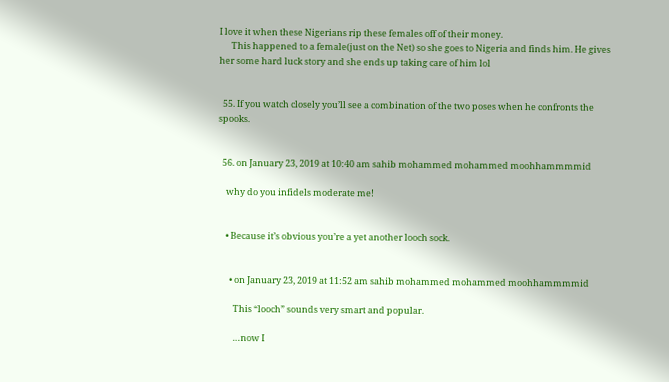I love it when these Nigerians rip these females off of their money.
      This happened to a female(just on the Net) so she goes to Nigeria and finds him. He gives her some hard luck story and she ends up taking care of him lol


  55. If you watch closely you’ll see a combination of the two poses when he confronts the spooks.


  56. on January 23, 2019 at 10:40 am sahib mohammed mohammed moohhammmmid

    why do you infidels moderate me!


    • Because it’s obvious you’re a yet another looch sock.


      • on January 23, 2019 at 11:52 am sahib mohammed mohammed moohhammmmid

        This “looch” sounds very smart and popular.

        …now I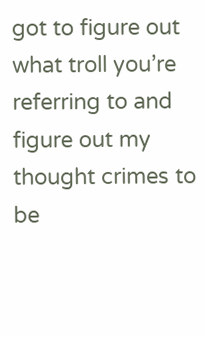got to figure out what troll you’re referring to and figure out my thought crimes to be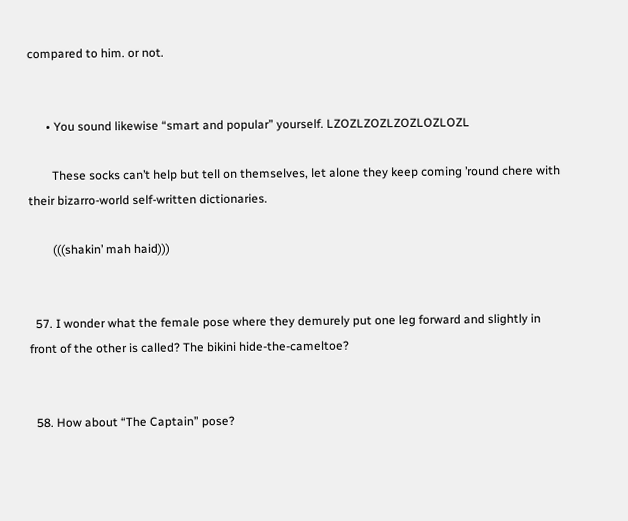compared to him. or not.


      • You sound likewise “smart and popular” yourself. LZOZLZOZLZOZLOZLOZL

        These socks can’t help but tell on themselves, let alone they keep coming ’round chere with their bizarro-world self-written dictionaries.

        (((shakin’ mah haid)))


  57. I wonder what the female pose where they demurely put one leg forward and slightly in front of the other is called? The bikini hide-the-cameltoe?


  58. How about “The Captain” pose?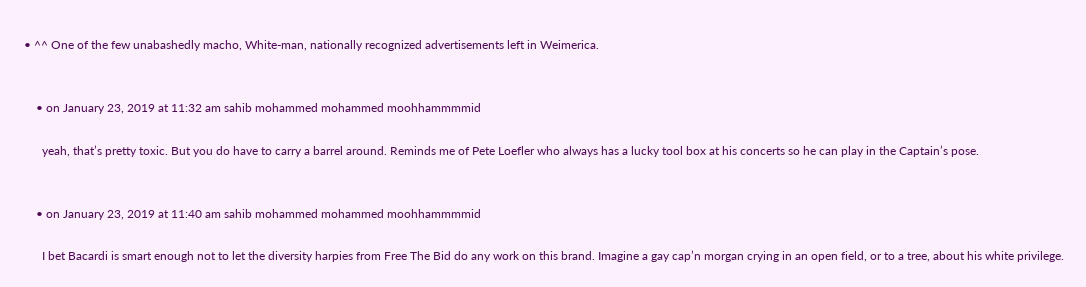• ^^ One of the few unabashedly macho, White-man, nationally recognized advertisements left in Weimerica.


    • on January 23, 2019 at 11:32 am sahib mohammed mohammed moohhammmmid

      yeah, that’s pretty toxic. But you do have to carry a barrel around. Reminds me of Pete Loefler who always has a lucky tool box at his concerts so he can play in the Captain’s pose.


    • on January 23, 2019 at 11:40 am sahib mohammed mohammed moohhammmmid

      I bet Bacardi is smart enough not to let the diversity harpies from Free The Bid do any work on this brand. Imagine a gay cap’n morgan crying in an open field, or to a tree, about his white privilege.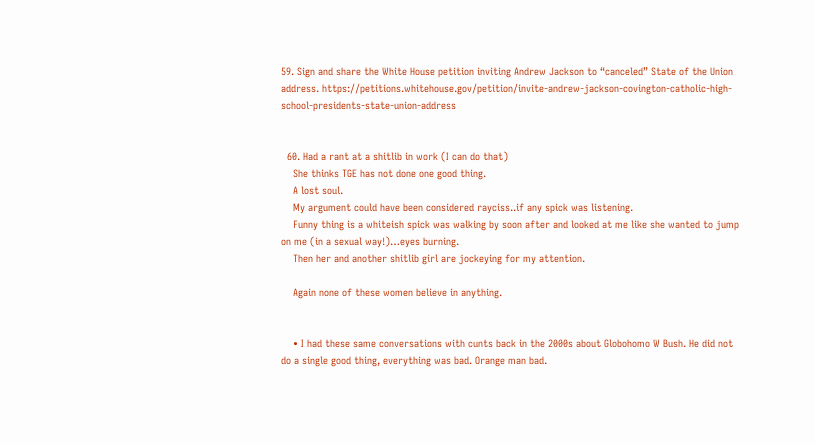59. Sign and share the White House petition inviting Andrew Jackson to “canceled” State of the Union address. https://petitions.whitehouse.gov/petition/invite-andrew-jackson-covington-catholic-high-school-presidents-state-union-address


  60. Had a rant at a shitlib in work (I can do that)
    She thinks TGE has not done one good thing.
    A lost soul.
    My argument could have been considered rayciss..if any spick was listening.
    Funny thing is a whiteish spick was walking by soon after and looked at me like she wanted to jump on me (in a sexual way!)…eyes burning.
    Then her and another shitlib girl are jockeying for my attention.

    Again none of these women believe in anything.


    • I had these same conversations with cunts back in the 2000s about Globohomo W Bush. He did not do a single good thing, everything was bad. Orange man bad.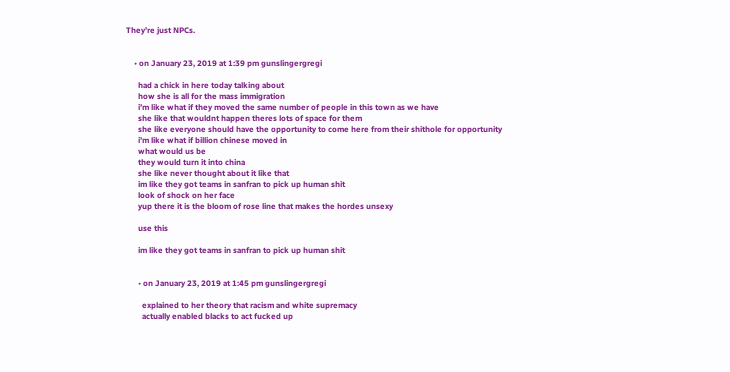They’re just NPCs.


    • on January 23, 2019 at 1:39 pm gunslingergregi

      had a chick in here today talking about
      how she is all for the mass immigration
      i’m like what if they moved the same number of people in this town as we have
      she like that wouldnt happen theres lots of space for them
      she like everyone should have the opportunity to come here from their shithole for opportunity
      i’m like what if billion chinese moved in
      what would us be
      they would turn it into china
      she like never thought about it like that
      im like they got teams in sanfran to pick up human shit
      look of shock on her face
      yup there it is the bloom of rose line that makes the hordes unsexy

      use this

      im like they got teams in sanfran to pick up human shit


      • on January 23, 2019 at 1:45 pm gunslingergregi

        explained to her theory that racism and white supremacy
        actually enabled blacks to act fucked up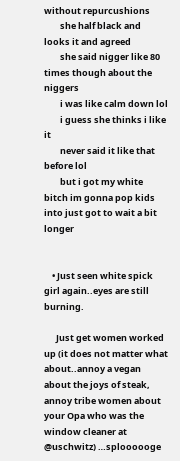without repurcushions
        she half black and looks it and agreed
        she said nigger like 80 times though about the niggers
        i was like calm down lol
        i guess she thinks i like it
        never said it like that before lol
        but i got my white bitch im gonna pop kids into just got to wait a bit longer


    • Just seen white spick girl again..eyes are still burning.

      Just get women worked up (it does not matter what about..annoy a vegan about the joys of steak, annoy tribe women about your Opa who was the window cleaner at @uschwitz) …sploooooge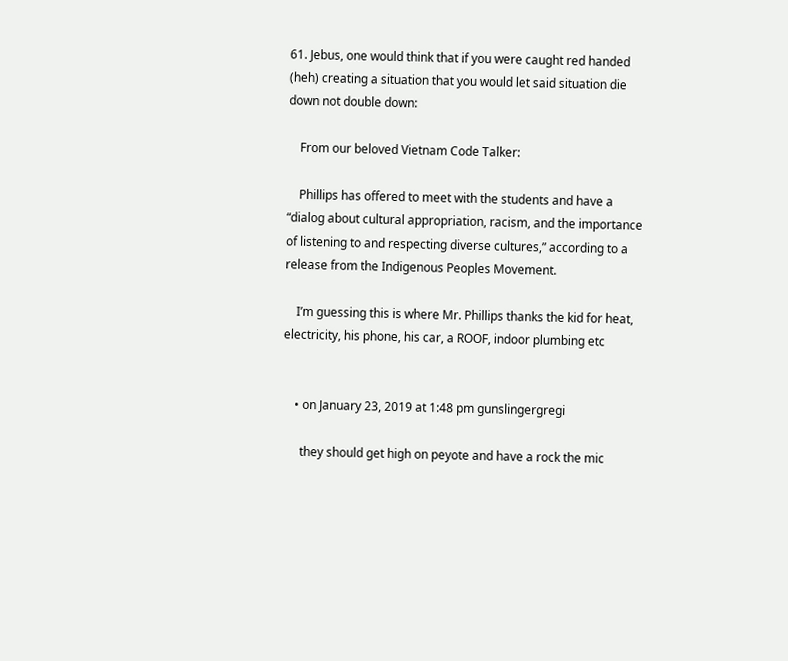61. Jebus, one would think that if you were caught red handed (heh) creating a situation that you would let said situation die down not double down:

    From our beloved Vietnam Code Talker:

    Phillips has offered to meet with the students and have a “dialog about cultural appropriation, racism, and the importance of listening to and respecting diverse cultures,” according to a release from the Indigenous Peoples Movement.

    I’m guessing this is where Mr. Phillips thanks the kid for heat, electricity, his phone, his car, a ROOF, indoor plumbing etc


    • on January 23, 2019 at 1:48 pm gunslingergregi

      they should get high on peyote and have a rock the mic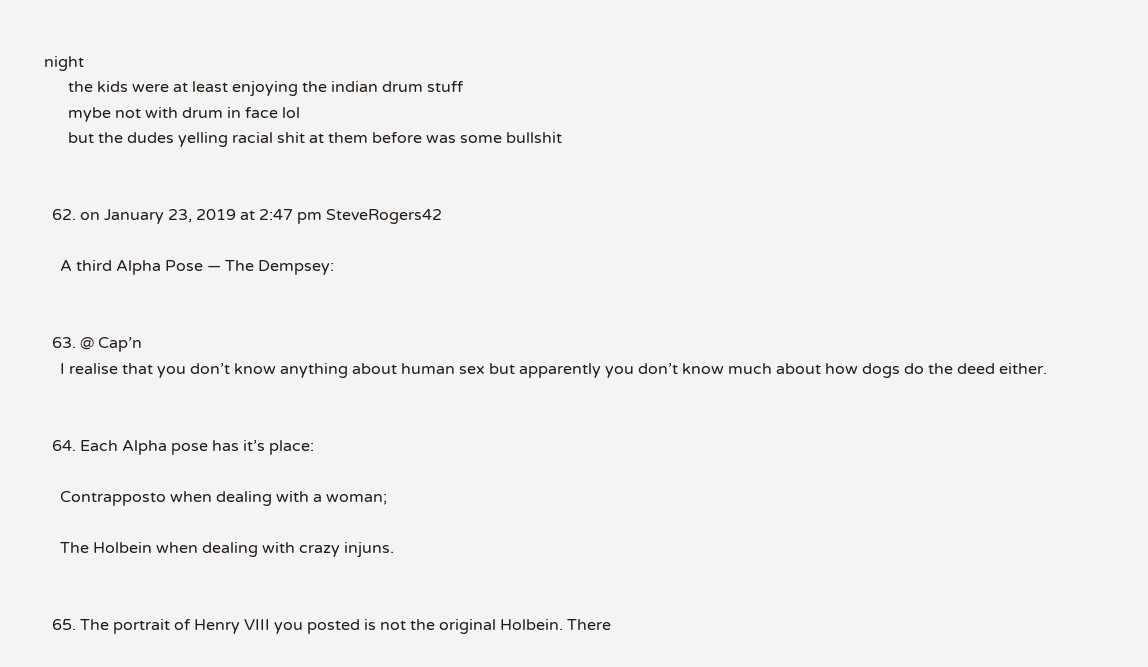night
      the kids were at least enjoying the indian drum stuff
      mybe not with drum in face lol
      but the dudes yelling racial shit at them before was some bullshit


  62. on January 23, 2019 at 2:47 pm SteveRogers42

    A third Alpha Pose — The Dempsey:


  63. @ Cap’n
    I realise that you don’t know anything about human sex but apparently you don’t know much about how dogs do the deed either.


  64. Each Alpha pose has it’s place:

    Contrapposto when dealing with a woman;

    The Holbein when dealing with crazy injuns.


  65. The portrait of Henry VIII you posted is not the original Holbein. There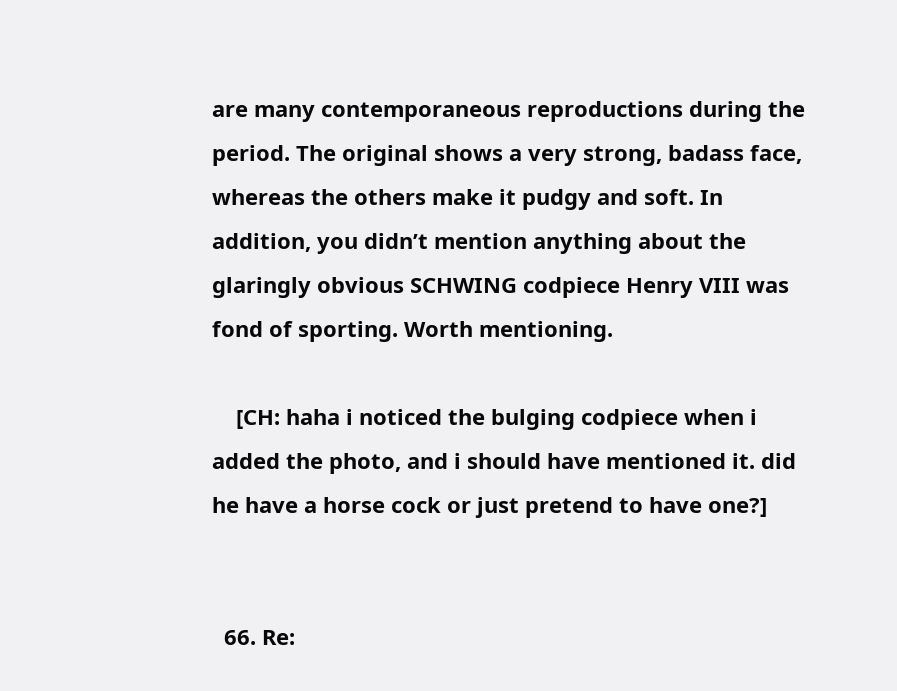are many contemporaneous reproductions during the period. The original shows a very strong, badass face, whereas the others make it pudgy and soft. In addition, you didn’t mention anything about the glaringly obvious SCHWING codpiece Henry VIII was fond of sporting. Worth mentioning.

    [CH: haha i noticed the bulging codpiece when i added the photo, and i should have mentioned it. did he have a horse cock or just pretend to have one?]


  66. Re: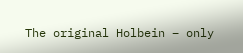The original Holbein – only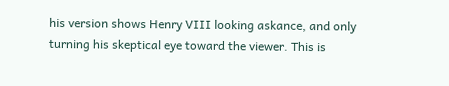his version shows Henry VIII looking askance, and only turning his skeptical eye toward the viewer. This is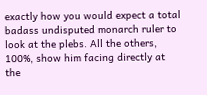exactly how you would expect a total badass undisputed monarch ruler to look at the plebs. All the others, 100%, show him facing directly at the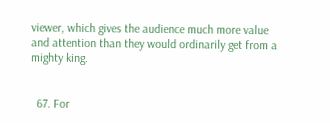viewer, which gives the audience much more value and attention than they would ordinarily get from a mighty king.


  67. For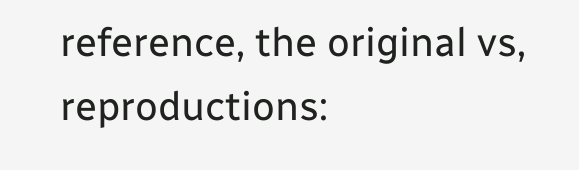reference, the original vs, reproductions: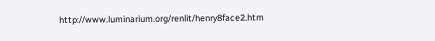http://www.luminarium.org/renlit/henry8face2.htm